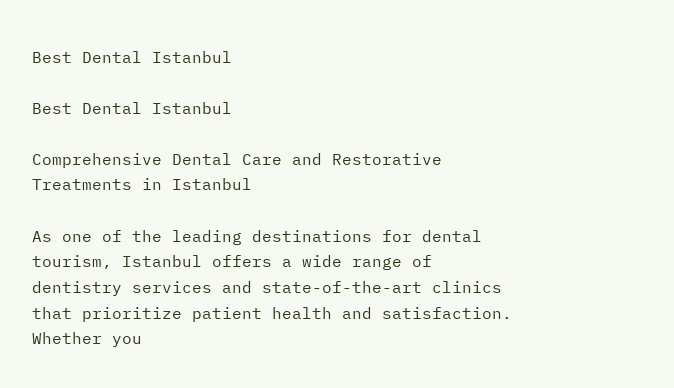Best Dental Istanbul

Best Dental Istanbul

Comprehensive Dental Care and Restorative Treatments in Istanbul

As one of the leading destinations for dental tourism, Istanbul offers a wide range of dentistry services and state-of-the-art clinics that prioritize patient health and satisfaction. Whether you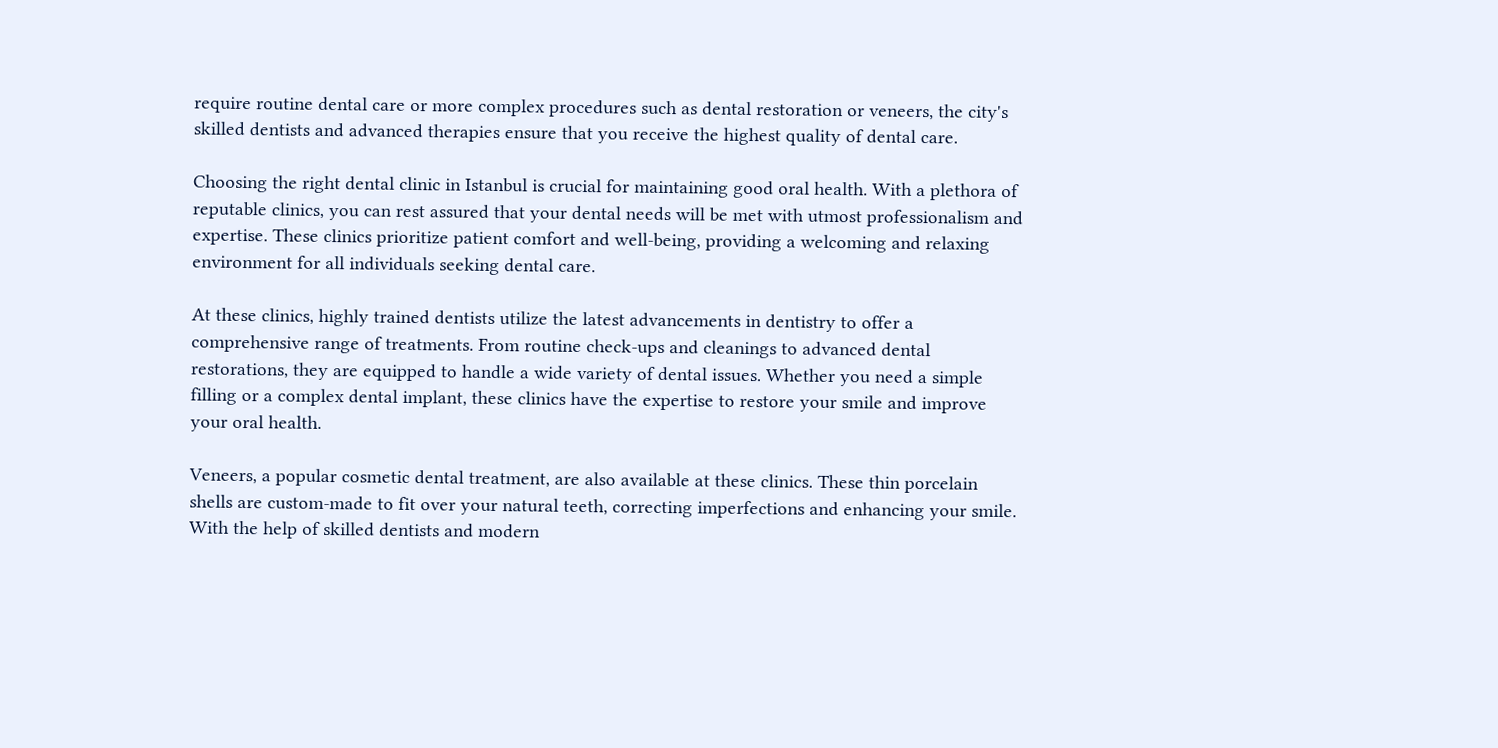require routine dental care or more complex procedures such as dental restoration or veneers, the city's skilled dentists and advanced therapies ensure that you receive the highest quality of dental care.

Choosing the right dental clinic in Istanbul is crucial for maintaining good oral health. With a plethora of reputable clinics, you can rest assured that your dental needs will be met with utmost professionalism and expertise. These clinics prioritize patient comfort and well-being, providing a welcoming and relaxing environment for all individuals seeking dental care.

At these clinics, highly trained dentists utilize the latest advancements in dentistry to offer a comprehensive range of treatments. From routine check-ups and cleanings to advanced dental restorations, they are equipped to handle a wide variety of dental issues. Whether you need a simple filling or a complex dental implant, these clinics have the expertise to restore your smile and improve your oral health.

Veneers, a popular cosmetic dental treatment, are also available at these clinics. These thin porcelain shells are custom-made to fit over your natural teeth, correcting imperfections and enhancing your smile. With the help of skilled dentists and modern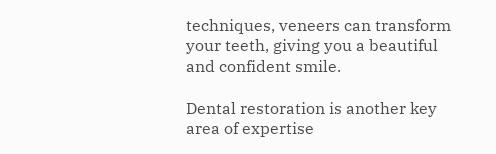techniques, veneers can transform your teeth, giving you a beautiful and confident smile.

Dental restoration is another key area of expertise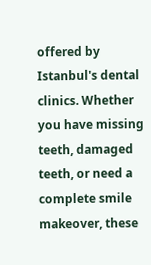offered by Istanbul's dental clinics. Whether you have missing teeth, damaged teeth, or need a complete smile makeover, these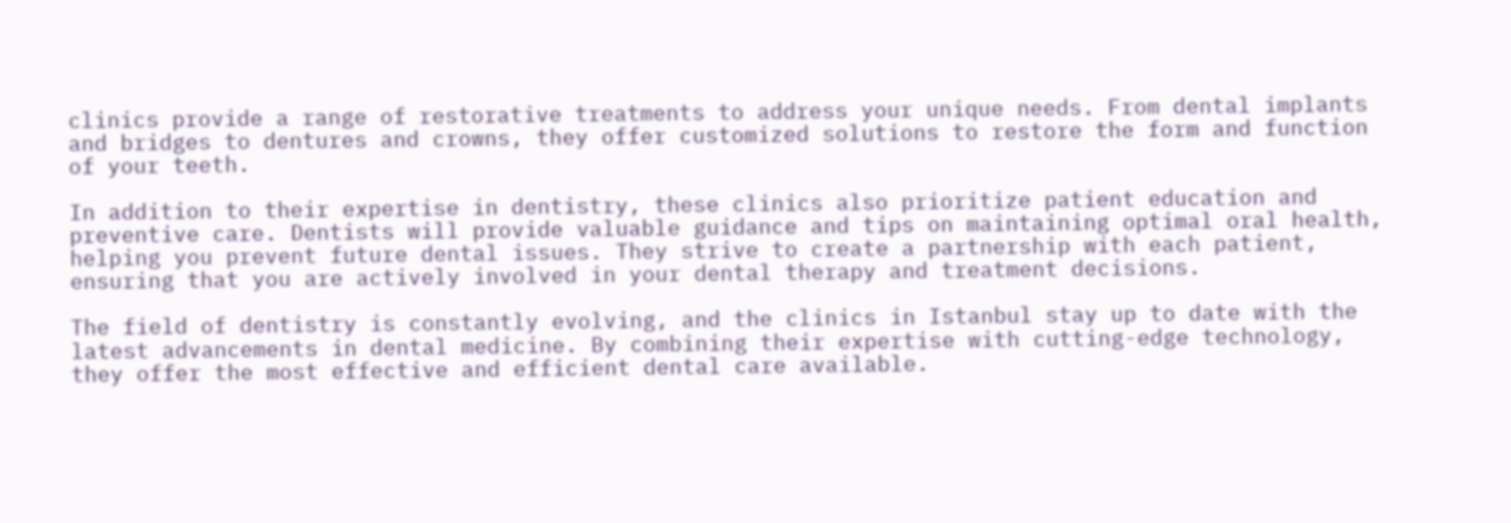clinics provide a range of restorative treatments to address your unique needs. From dental implants and bridges to dentures and crowns, they offer customized solutions to restore the form and function of your teeth.

In addition to their expertise in dentistry, these clinics also prioritize patient education and preventive care. Dentists will provide valuable guidance and tips on maintaining optimal oral health, helping you prevent future dental issues. They strive to create a partnership with each patient, ensuring that you are actively involved in your dental therapy and treatment decisions.

The field of dentistry is constantly evolving, and the clinics in Istanbul stay up to date with the latest advancements in dental medicine. By combining their expertise with cutting-edge technology, they offer the most effective and efficient dental care available.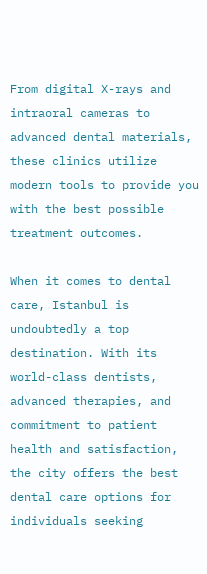From digital X-rays and intraoral cameras to advanced dental materials, these clinics utilize modern tools to provide you with the best possible treatment outcomes.

When it comes to dental care, Istanbul is undoubtedly a top destination. With its world-class dentists, advanced therapies, and commitment to patient health and satisfaction, the city offers the best dental care options for individuals seeking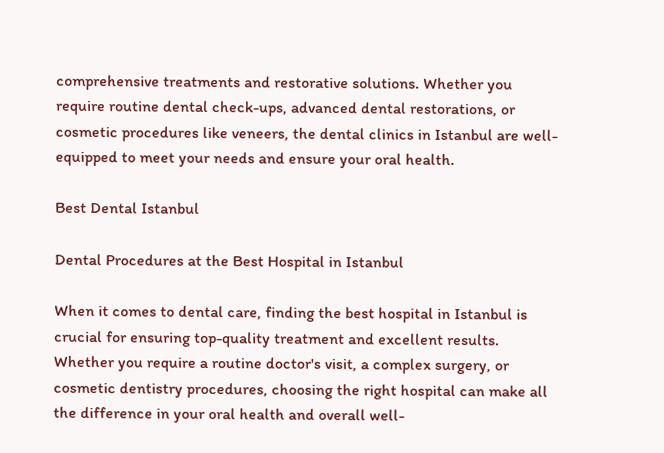comprehensive treatments and restorative solutions. Whether you require routine dental check-ups, advanced dental restorations, or cosmetic procedures like veneers, the dental clinics in Istanbul are well-equipped to meet your needs and ensure your oral health.

Best Dental Istanbul

Dental Procedures at the Best Hospital in Istanbul

When it comes to dental care, finding the best hospital in Istanbul is crucial for ensuring top-quality treatment and excellent results. Whether you require a routine doctor's visit, a complex surgery, or cosmetic dentistry procedures, choosing the right hospital can make all the difference in your oral health and overall well-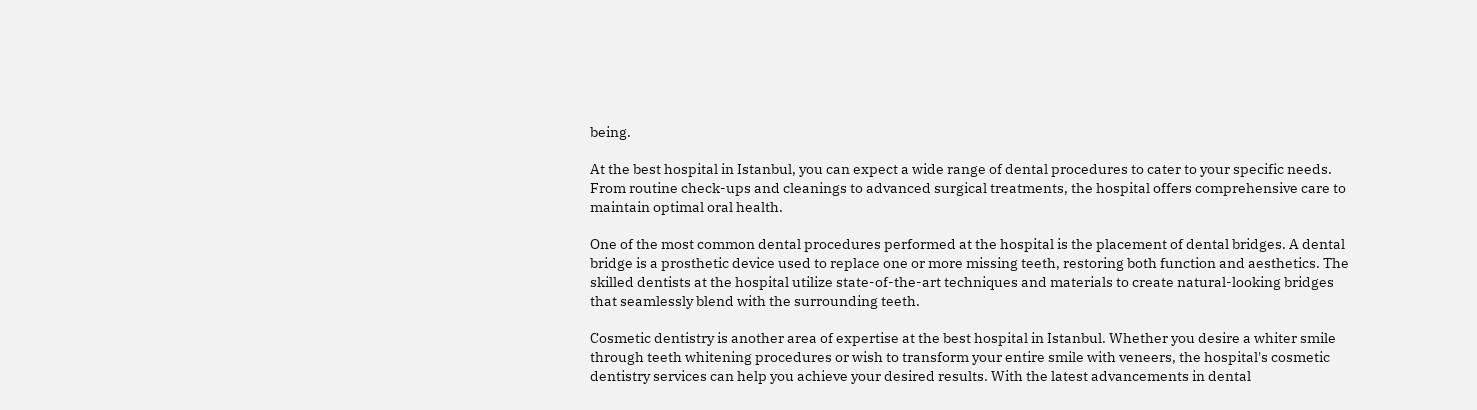being.

At the best hospital in Istanbul, you can expect a wide range of dental procedures to cater to your specific needs. From routine check-ups and cleanings to advanced surgical treatments, the hospital offers comprehensive care to maintain optimal oral health.

One of the most common dental procedures performed at the hospital is the placement of dental bridges. A dental bridge is a prosthetic device used to replace one or more missing teeth, restoring both function and aesthetics. The skilled dentists at the hospital utilize state-of-the-art techniques and materials to create natural-looking bridges that seamlessly blend with the surrounding teeth.

Cosmetic dentistry is another area of expertise at the best hospital in Istanbul. Whether you desire a whiter smile through teeth whitening procedures or wish to transform your entire smile with veneers, the hospital's cosmetic dentistry services can help you achieve your desired results. With the latest advancements in dental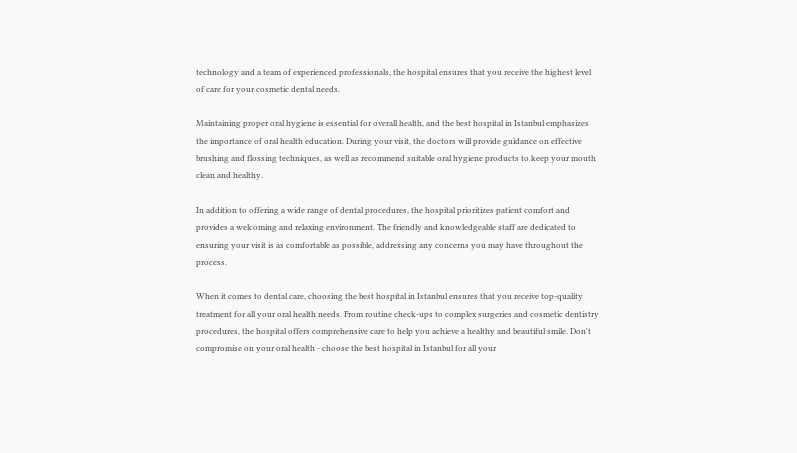technology and a team of experienced professionals, the hospital ensures that you receive the highest level of care for your cosmetic dental needs.

Maintaining proper oral hygiene is essential for overall health, and the best hospital in Istanbul emphasizes the importance of oral health education. During your visit, the doctors will provide guidance on effective brushing and flossing techniques, as well as recommend suitable oral hygiene products to keep your mouth clean and healthy.

In addition to offering a wide range of dental procedures, the hospital prioritizes patient comfort and provides a welcoming and relaxing environment. The friendly and knowledgeable staff are dedicated to ensuring your visit is as comfortable as possible, addressing any concerns you may have throughout the process.

When it comes to dental care, choosing the best hospital in Istanbul ensures that you receive top-quality treatment for all your oral health needs. From routine check-ups to complex surgeries and cosmetic dentistry procedures, the hospital offers comprehensive care to help you achieve a healthy and beautiful smile. Don't compromise on your oral health - choose the best hospital in Istanbul for all your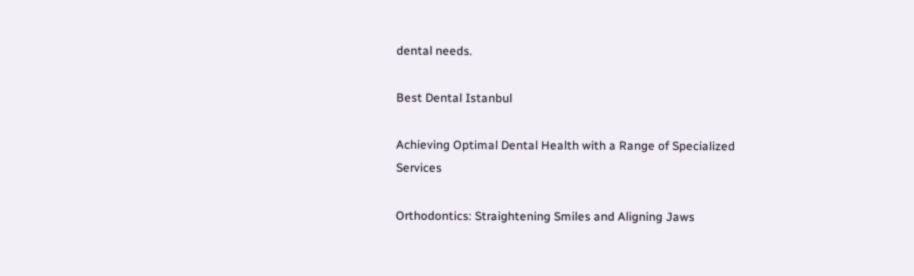dental needs.

Best Dental Istanbul

Achieving Optimal Dental Health with a Range of Specialized Services

Orthodontics: Straightening Smiles and Aligning Jaws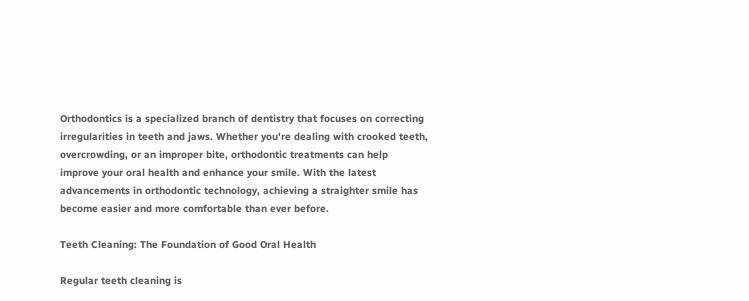Orthodontics is a specialized branch of dentistry that focuses on correcting irregularities in teeth and jaws. Whether you're dealing with crooked teeth, overcrowding, or an improper bite, orthodontic treatments can help improve your oral health and enhance your smile. With the latest advancements in orthodontic technology, achieving a straighter smile has become easier and more comfortable than ever before.

Teeth Cleaning: The Foundation of Good Oral Health

Regular teeth cleaning is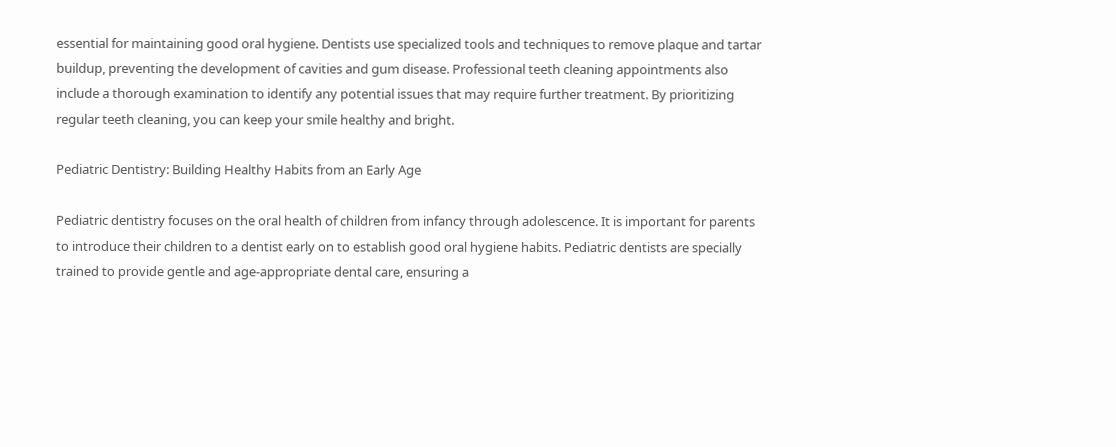essential for maintaining good oral hygiene. Dentists use specialized tools and techniques to remove plaque and tartar buildup, preventing the development of cavities and gum disease. Professional teeth cleaning appointments also include a thorough examination to identify any potential issues that may require further treatment. By prioritizing regular teeth cleaning, you can keep your smile healthy and bright.

Pediatric Dentistry: Building Healthy Habits from an Early Age

Pediatric dentistry focuses on the oral health of children from infancy through adolescence. It is important for parents to introduce their children to a dentist early on to establish good oral hygiene habits. Pediatric dentists are specially trained to provide gentle and age-appropriate dental care, ensuring a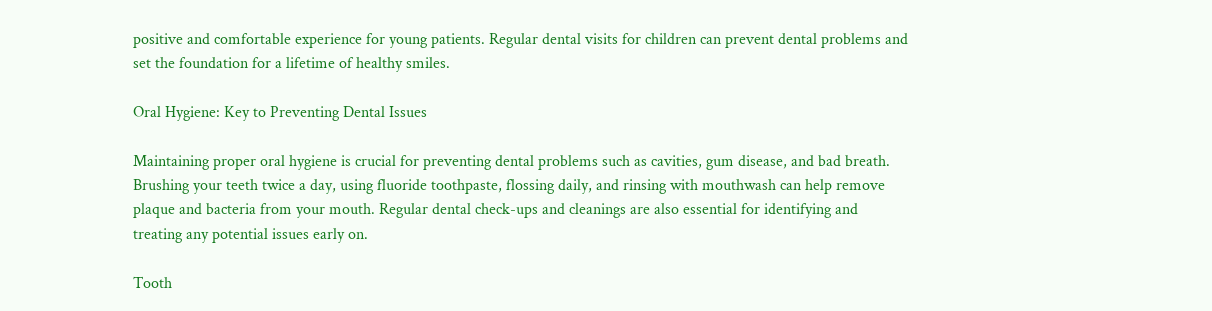positive and comfortable experience for young patients. Regular dental visits for children can prevent dental problems and set the foundation for a lifetime of healthy smiles.

Oral Hygiene: Key to Preventing Dental Issues

Maintaining proper oral hygiene is crucial for preventing dental problems such as cavities, gum disease, and bad breath. Brushing your teeth twice a day, using fluoride toothpaste, flossing daily, and rinsing with mouthwash can help remove plaque and bacteria from your mouth. Regular dental check-ups and cleanings are also essential for identifying and treating any potential issues early on.

Tooth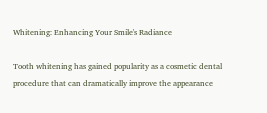Whitening: Enhancing Your Smile's Radiance

Tooth whitening has gained popularity as a cosmetic dental procedure that can dramatically improve the appearance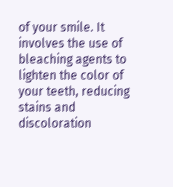of your smile. It involves the use of bleaching agents to lighten the color of your teeth, reducing stains and discoloration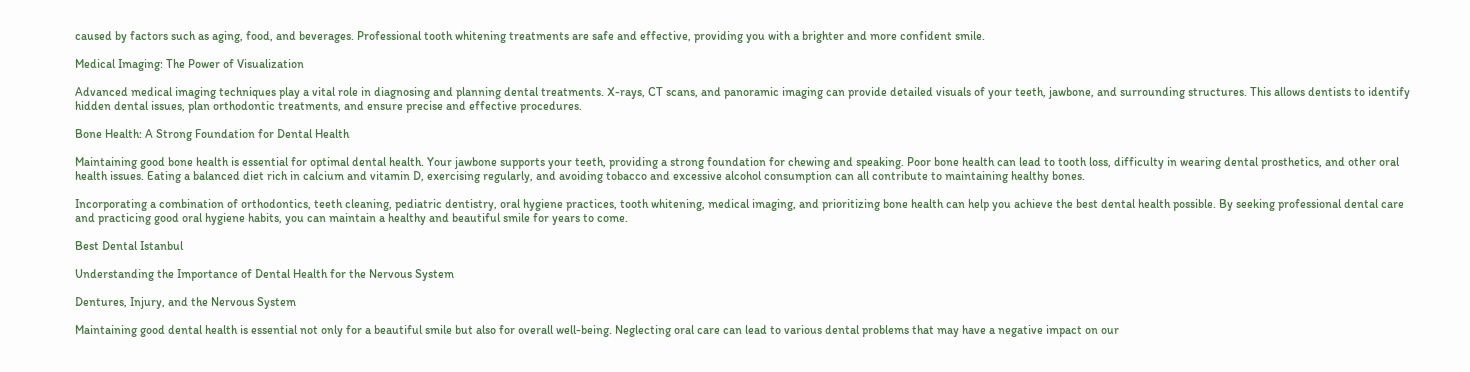caused by factors such as aging, food, and beverages. Professional tooth whitening treatments are safe and effective, providing you with a brighter and more confident smile.

Medical Imaging: The Power of Visualization

Advanced medical imaging techniques play a vital role in diagnosing and planning dental treatments. X-rays, CT scans, and panoramic imaging can provide detailed visuals of your teeth, jawbone, and surrounding structures. This allows dentists to identify hidden dental issues, plan orthodontic treatments, and ensure precise and effective procedures.

Bone Health: A Strong Foundation for Dental Health

Maintaining good bone health is essential for optimal dental health. Your jawbone supports your teeth, providing a strong foundation for chewing and speaking. Poor bone health can lead to tooth loss, difficulty in wearing dental prosthetics, and other oral health issues. Eating a balanced diet rich in calcium and vitamin D, exercising regularly, and avoiding tobacco and excessive alcohol consumption can all contribute to maintaining healthy bones.

Incorporating a combination of orthodontics, teeth cleaning, pediatric dentistry, oral hygiene practices, tooth whitening, medical imaging, and prioritizing bone health can help you achieve the best dental health possible. By seeking professional dental care and practicing good oral hygiene habits, you can maintain a healthy and beautiful smile for years to come.

Best Dental Istanbul

Understanding the Importance of Dental Health for the Nervous System

Dentures, Injury, and the Nervous System

Maintaining good dental health is essential not only for a beautiful smile but also for overall well-being. Neglecting oral care can lead to various dental problems that may have a negative impact on our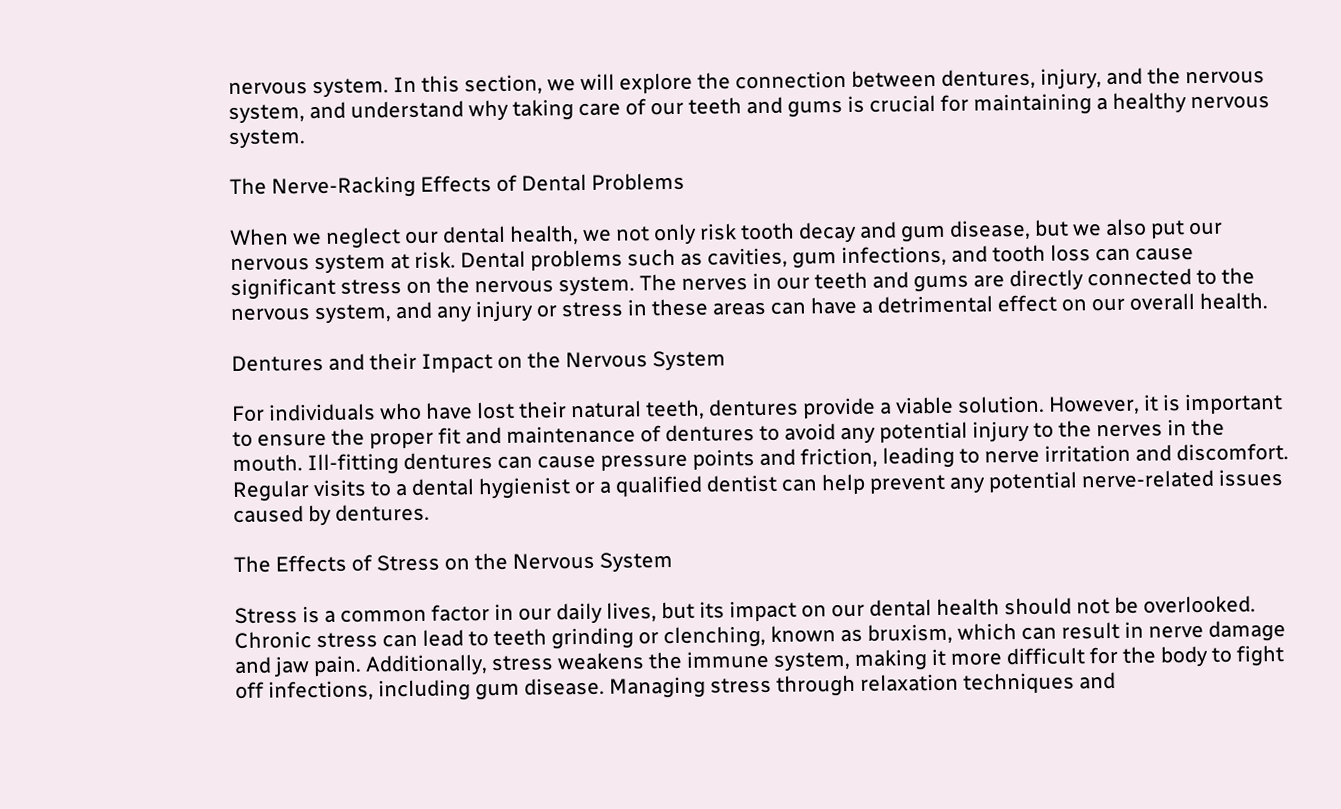nervous system. In this section, we will explore the connection between dentures, injury, and the nervous system, and understand why taking care of our teeth and gums is crucial for maintaining a healthy nervous system.

The Nerve-Racking Effects of Dental Problems

When we neglect our dental health, we not only risk tooth decay and gum disease, but we also put our nervous system at risk. Dental problems such as cavities, gum infections, and tooth loss can cause significant stress on the nervous system. The nerves in our teeth and gums are directly connected to the nervous system, and any injury or stress in these areas can have a detrimental effect on our overall health.

Dentures and their Impact on the Nervous System

For individuals who have lost their natural teeth, dentures provide a viable solution. However, it is important to ensure the proper fit and maintenance of dentures to avoid any potential injury to the nerves in the mouth. Ill-fitting dentures can cause pressure points and friction, leading to nerve irritation and discomfort. Regular visits to a dental hygienist or a qualified dentist can help prevent any potential nerve-related issues caused by dentures.

The Effects of Stress on the Nervous System

Stress is a common factor in our daily lives, but its impact on our dental health should not be overlooked. Chronic stress can lead to teeth grinding or clenching, known as bruxism, which can result in nerve damage and jaw pain. Additionally, stress weakens the immune system, making it more difficult for the body to fight off infections, including gum disease. Managing stress through relaxation techniques and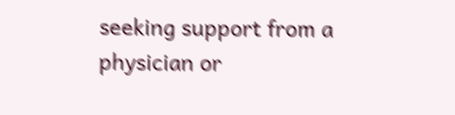seeking support from a physician or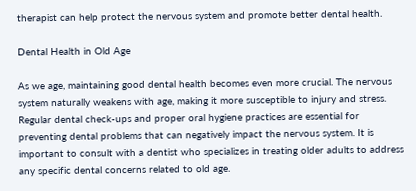therapist can help protect the nervous system and promote better dental health.

Dental Health in Old Age

As we age, maintaining good dental health becomes even more crucial. The nervous system naturally weakens with age, making it more susceptible to injury and stress. Regular dental check-ups and proper oral hygiene practices are essential for preventing dental problems that can negatively impact the nervous system. It is important to consult with a dentist who specializes in treating older adults to address any specific dental concerns related to old age.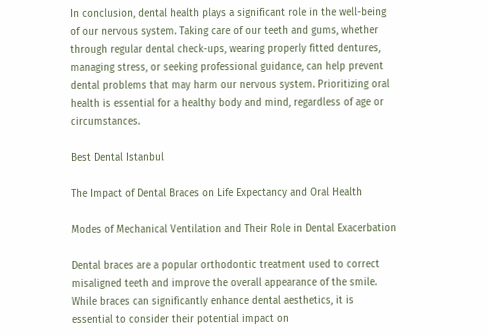In conclusion, dental health plays a significant role in the well-being of our nervous system. Taking care of our teeth and gums, whether through regular dental check-ups, wearing properly fitted dentures, managing stress, or seeking professional guidance, can help prevent dental problems that may harm our nervous system. Prioritizing oral health is essential for a healthy body and mind, regardless of age or circumstances.

Best Dental Istanbul

The Impact of Dental Braces on Life Expectancy and Oral Health

Modes of Mechanical Ventilation and Their Role in Dental Exacerbation

Dental braces are a popular orthodontic treatment used to correct misaligned teeth and improve the overall appearance of the smile. While braces can significantly enhance dental aesthetics, it is essential to consider their potential impact on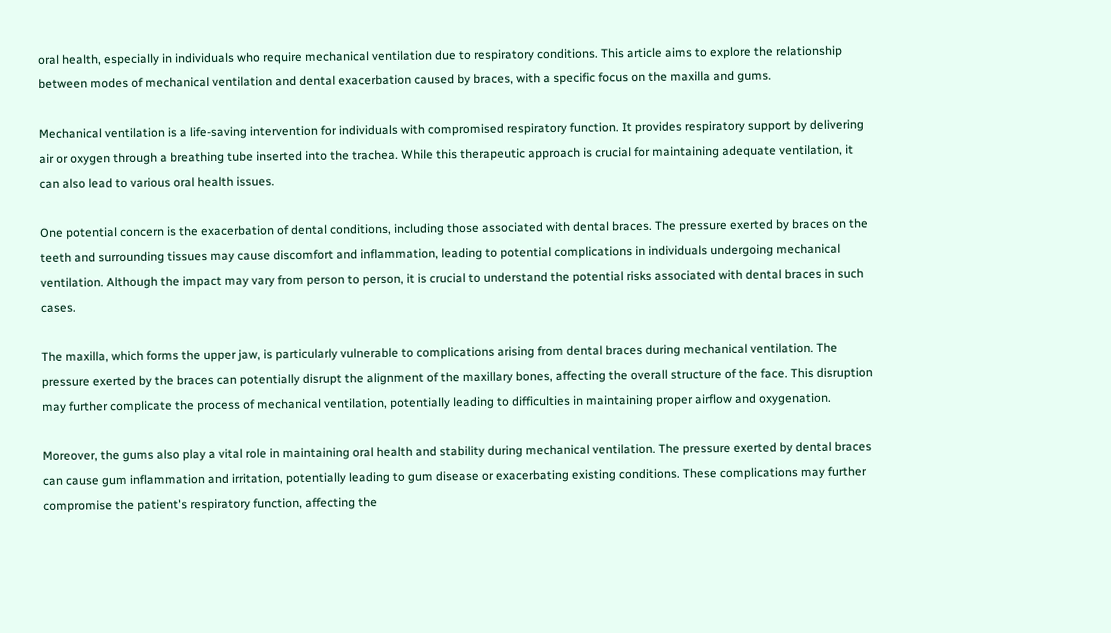oral health, especially in individuals who require mechanical ventilation due to respiratory conditions. This article aims to explore the relationship between modes of mechanical ventilation and dental exacerbation caused by braces, with a specific focus on the maxilla and gums.

Mechanical ventilation is a life-saving intervention for individuals with compromised respiratory function. It provides respiratory support by delivering air or oxygen through a breathing tube inserted into the trachea. While this therapeutic approach is crucial for maintaining adequate ventilation, it can also lead to various oral health issues.

One potential concern is the exacerbation of dental conditions, including those associated with dental braces. The pressure exerted by braces on the teeth and surrounding tissues may cause discomfort and inflammation, leading to potential complications in individuals undergoing mechanical ventilation. Although the impact may vary from person to person, it is crucial to understand the potential risks associated with dental braces in such cases.

The maxilla, which forms the upper jaw, is particularly vulnerable to complications arising from dental braces during mechanical ventilation. The pressure exerted by the braces can potentially disrupt the alignment of the maxillary bones, affecting the overall structure of the face. This disruption may further complicate the process of mechanical ventilation, potentially leading to difficulties in maintaining proper airflow and oxygenation.

Moreover, the gums also play a vital role in maintaining oral health and stability during mechanical ventilation. The pressure exerted by dental braces can cause gum inflammation and irritation, potentially leading to gum disease or exacerbating existing conditions. These complications may further compromise the patient's respiratory function, affecting the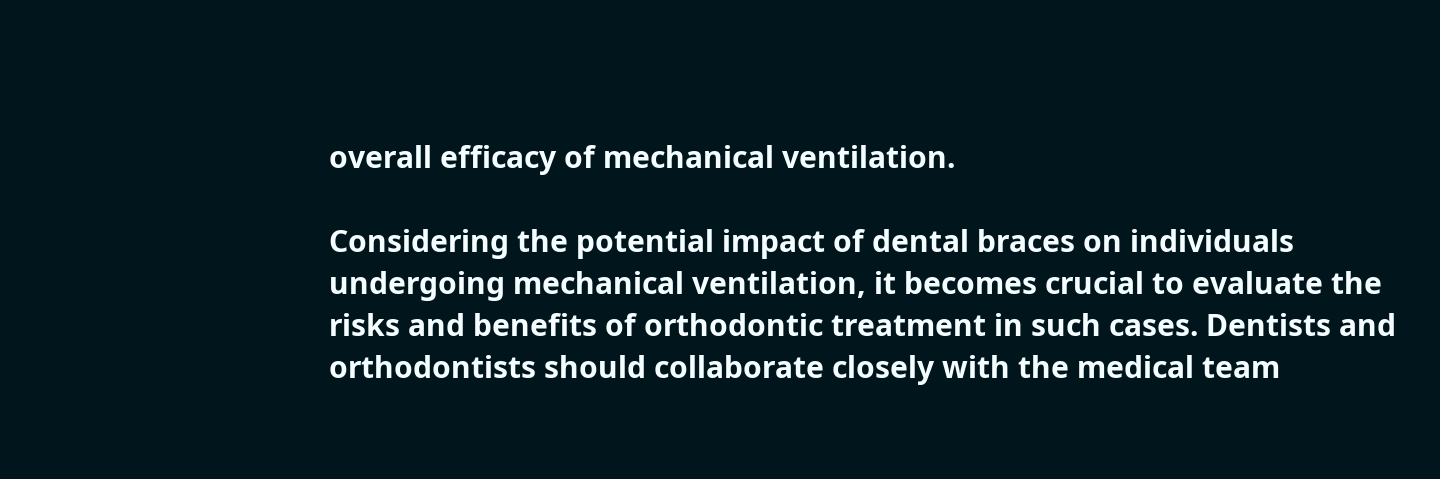overall efficacy of mechanical ventilation.

Considering the potential impact of dental braces on individuals undergoing mechanical ventilation, it becomes crucial to evaluate the risks and benefits of orthodontic treatment in such cases. Dentists and orthodontists should collaborate closely with the medical team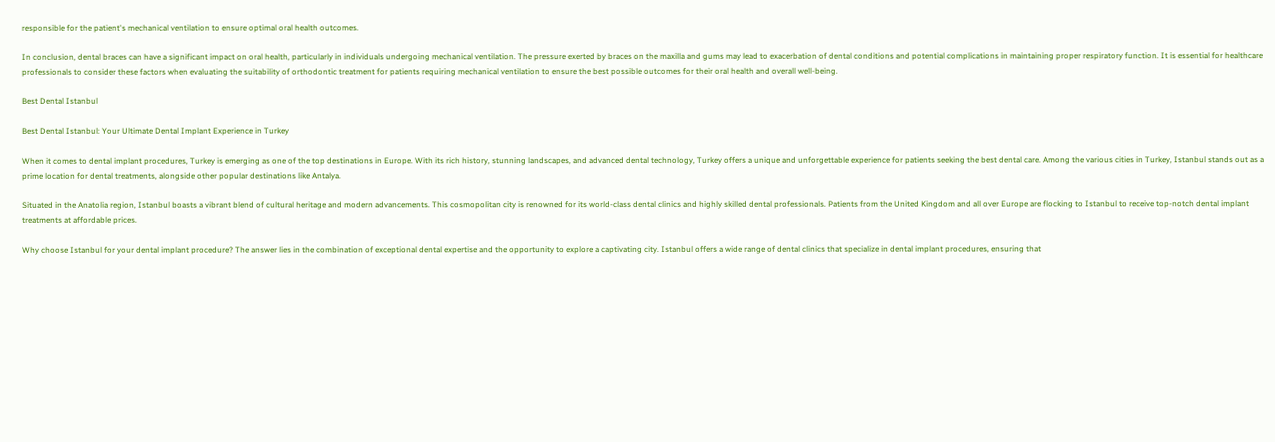responsible for the patient's mechanical ventilation to ensure optimal oral health outcomes.

In conclusion, dental braces can have a significant impact on oral health, particularly in individuals undergoing mechanical ventilation. The pressure exerted by braces on the maxilla and gums may lead to exacerbation of dental conditions and potential complications in maintaining proper respiratory function. It is essential for healthcare professionals to consider these factors when evaluating the suitability of orthodontic treatment for patients requiring mechanical ventilation to ensure the best possible outcomes for their oral health and overall well-being.

Best Dental Istanbul

Best Dental Istanbul: Your Ultimate Dental Implant Experience in Turkey

When it comes to dental implant procedures, Turkey is emerging as one of the top destinations in Europe. With its rich history, stunning landscapes, and advanced dental technology, Turkey offers a unique and unforgettable experience for patients seeking the best dental care. Among the various cities in Turkey, Istanbul stands out as a prime location for dental treatments, alongside other popular destinations like Antalya.

Situated in the Anatolia region, Istanbul boasts a vibrant blend of cultural heritage and modern advancements. This cosmopolitan city is renowned for its world-class dental clinics and highly skilled dental professionals. Patients from the United Kingdom and all over Europe are flocking to Istanbul to receive top-notch dental implant treatments at affordable prices.

Why choose Istanbul for your dental implant procedure? The answer lies in the combination of exceptional dental expertise and the opportunity to explore a captivating city. Istanbul offers a wide range of dental clinics that specialize in dental implant procedures, ensuring that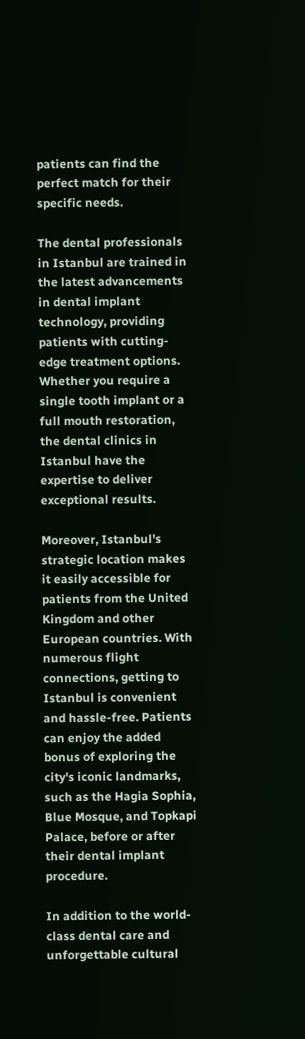patients can find the perfect match for their specific needs.

The dental professionals in Istanbul are trained in the latest advancements in dental implant technology, providing patients with cutting-edge treatment options. Whether you require a single tooth implant or a full mouth restoration, the dental clinics in Istanbul have the expertise to deliver exceptional results.

Moreover, Istanbul's strategic location makes it easily accessible for patients from the United Kingdom and other European countries. With numerous flight connections, getting to Istanbul is convenient and hassle-free. Patients can enjoy the added bonus of exploring the city's iconic landmarks, such as the Hagia Sophia, Blue Mosque, and Topkapi Palace, before or after their dental implant procedure.

In addition to the world-class dental care and unforgettable cultural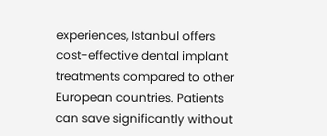experiences, Istanbul offers cost-effective dental implant treatments compared to other European countries. Patients can save significantly without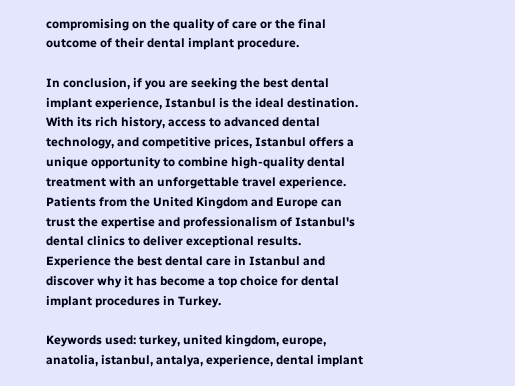compromising on the quality of care or the final outcome of their dental implant procedure.

In conclusion, if you are seeking the best dental implant experience, Istanbul is the ideal destination. With its rich history, access to advanced dental technology, and competitive prices, Istanbul offers a unique opportunity to combine high-quality dental treatment with an unforgettable travel experience. Patients from the United Kingdom and Europe can trust the expertise and professionalism of Istanbul's dental clinics to deliver exceptional results. Experience the best dental care in Istanbul and discover why it has become a top choice for dental implant procedures in Turkey.

Keywords used: turkey, united kingdom, europe, anatolia, istanbul, antalya, experience, dental implant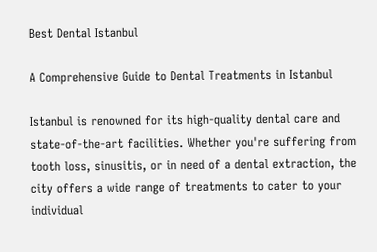Best Dental Istanbul

A Comprehensive Guide to Dental Treatments in Istanbul

Istanbul is renowned for its high-quality dental care and state-of-the-art facilities. Whether you're suffering from tooth loss, sinusitis, or in need of a dental extraction, the city offers a wide range of treatments to cater to your individual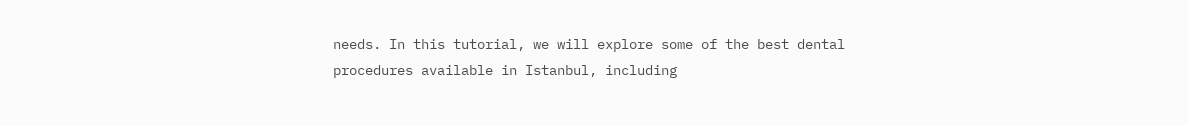needs. In this tutorial, we will explore some of the best dental procedures available in Istanbul, including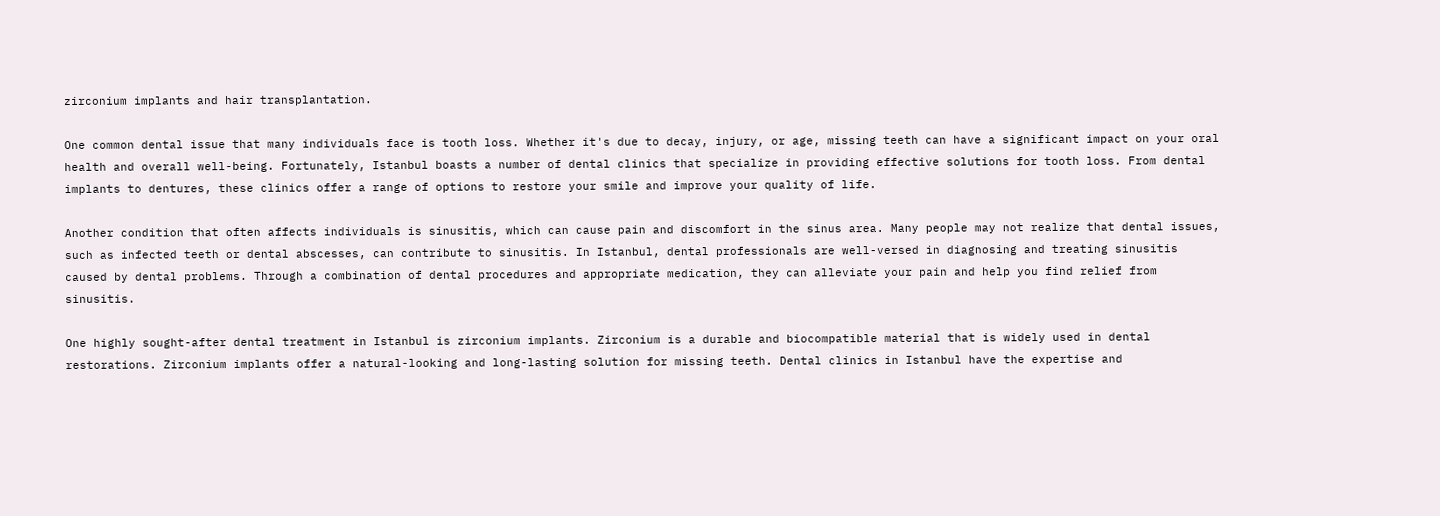zirconium implants and hair transplantation.

One common dental issue that many individuals face is tooth loss. Whether it's due to decay, injury, or age, missing teeth can have a significant impact on your oral health and overall well-being. Fortunately, Istanbul boasts a number of dental clinics that specialize in providing effective solutions for tooth loss. From dental implants to dentures, these clinics offer a range of options to restore your smile and improve your quality of life.

Another condition that often affects individuals is sinusitis, which can cause pain and discomfort in the sinus area. Many people may not realize that dental issues, such as infected teeth or dental abscesses, can contribute to sinusitis. In Istanbul, dental professionals are well-versed in diagnosing and treating sinusitis caused by dental problems. Through a combination of dental procedures and appropriate medication, they can alleviate your pain and help you find relief from sinusitis.

One highly sought-after dental treatment in Istanbul is zirconium implants. Zirconium is a durable and biocompatible material that is widely used in dental restorations. Zirconium implants offer a natural-looking and long-lasting solution for missing teeth. Dental clinics in Istanbul have the expertise and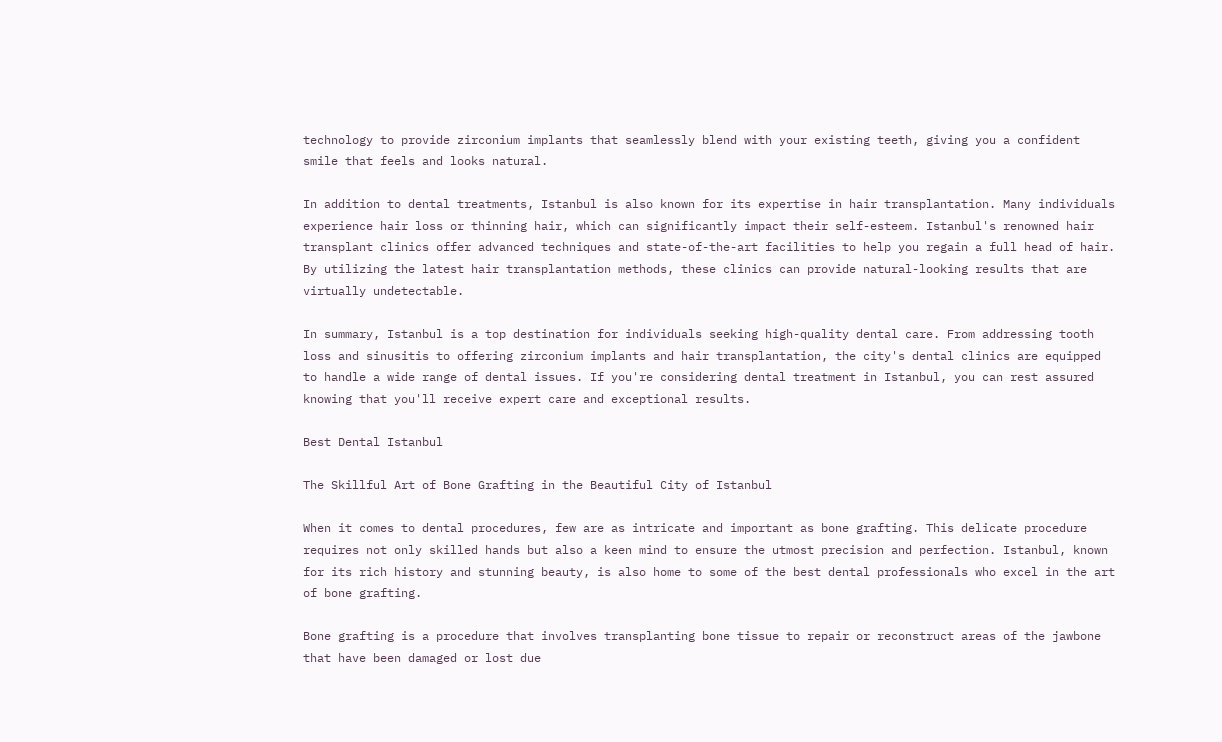technology to provide zirconium implants that seamlessly blend with your existing teeth, giving you a confident smile that feels and looks natural.

In addition to dental treatments, Istanbul is also known for its expertise in hair transplantation. Many individuals experience hair loss or thinning hair, which can significantly impact their self-esteem. Istanbul's renowned hair transplant clinics offer advanced techniques and state-of-the-art facilities to help you regain a full head of hair. By utilizing the latest hair transplantation methods, these clinics can provide natural-looking results that are virtually undetectable.

In summary, Istanbul is a top destination for individuals seeking high-quality dental care. From addressing tooth loss and sinusitis to offering zirconium implants and hair transplantation, the city's dental clinics are equipped to handle a wide range of dental issues. If you're considering dental treatment in Istanbul, you can rest assured knowing that you'll receive expert care and exceptional results.

Best Dental Istanbul

The Skillful Art of Bone Grafting in the Beautiful City of Istanbul

When it comes to dental procedures, few are as intricate and important as bone grafting. This delicate procedure requires not only skilled hands but also a keen mind to ensure the utmost precision and perfection. Istanbul, known for its rich history and stunning beauty, is also home to some of the best dental professionals who excel in the art of bone grafting.

Bone grafting is a procedure that involves transplanting bone tissue to repair or reconstruct areas of the jawbone that have been damaged or lost due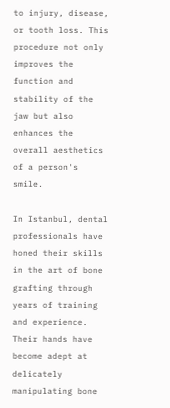to injury, disease, or tooth loss. This procedure not only improves the function and stability of the jaw but also enhances the overall aesthetics of a person's smile.

In Istanbul, dental professionals have honed their skills in the art of bone grafting through years of training and experience. Their hands have become adept at delicately manipulating bone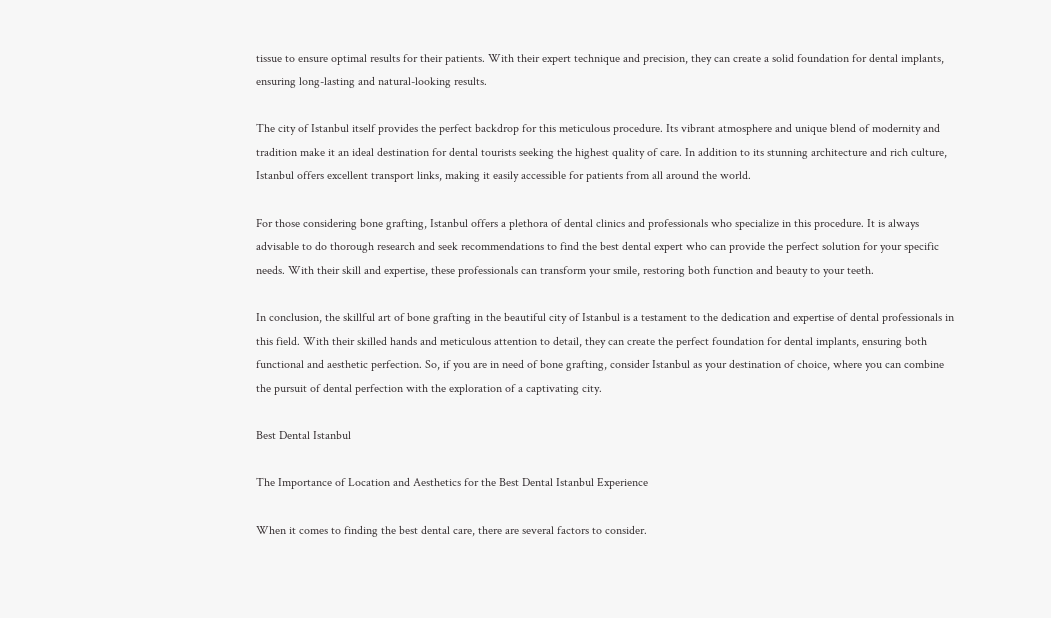tissue to ensure optimal results for their patients. With their expert technique and precision, they can create a solid foundation for dental implants, ensuring long-lasting and natural-looking results.

The city of Istanbul itself provides the perfect backdrop for this meticulous procedure. Its vibrant atmosphere and unique blend of modernity and tradition make it an ideal destination for dental tourists seeking the highest quality of care. In addition to its stunning architecture and rich culture, Istanbul offers excellent transport links, making it easily accessible for patients from all around the world.

For those considering bone grafting, Istanbul offers a plethora of dental clinics and professionals who specialize in this procedure. It is always advisable to do thorough research and seek recommendations to find the best dental expert who can provide the perfect solution for your specific needs. With their skill and expertise, these professionals can transform your smile, restoring both function and beauty to your teeth.

In conclusion, the skillful art of bone grafting in the beautiful city of Istanbul is a testament to the dedication and expertise of dental professionals in this field. With their skilled hands and meticulous attention to detail, they can create the perfect foundation for dental implants, ensuring both functional and aesthetic perfection. So, if you are in need of bone grafting, consider Istanbul as your destination of choice, where you can combine the pursuit of dental perfection with the exploration of a captivating city.

Best Dental Istanbul

The Importance of Location and Aesthetics for the Best Dental Istanbul Experience

When it comes to finding the best dental care, there are several factors to consider.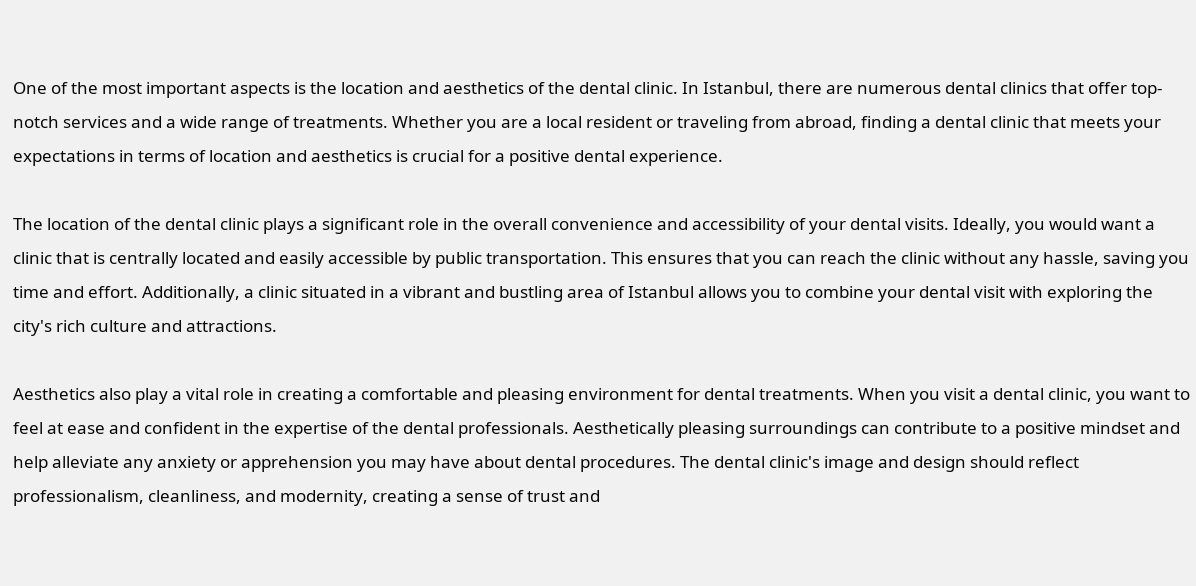One of the most important aspects is the location and aesthetics of the dental clinic. In Istanbul, there are numerous dental clinics that offer top-notch services and a wide range of treatments. Whether you are a local resident or traveling from abroad, finding a dental clinic that meets your expectations in terms of location and aesthetics is crucial for a positive dental experience.

The location of the dental clinic plays a significant role in the overall convenience and accessibility of your dental visits. Ideally, you would want a clinic that is centrally located and easily accessible by public transportation. This ensures that you can reach the clinic without any hassle, saving you time and effort. Additionally, a clinic situated in a vibrant and bustling area of Istanbul allows you to combine your dental visit with exploring the city's rich culture and attractions.

Aesthetics also play a vital role in creating a comfortable and pleasing environment for dental treatments. When you visit a dental clinic, you want to feel at ease and confident in the expertise of the dental professionals. Aesthetically pleasing surroundings can contribute to a positive mindset and help alleviate any anxiety or apprehension you may have about dental procedures. The dental clinic's image and design should reflect professionalism, cleanliness, and modernity, creating a sense of trust and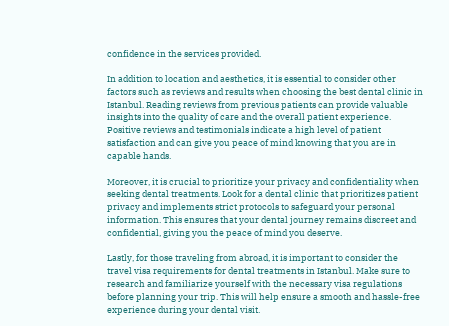confidence in the services provided.

In addition to location and aesthetics, it is essential to consider other factors such as reviews and results when choosing the best dental clinic in Istanbul. Reading reviews from previous patients can provide valuable insights into the quality of care and the overall patient experience. Positive reviews and testimonials indicate a high level of patient satisfaction and can give you peace of mind knowing that you are in capable hands.

Moreover, it is crucial to prioritize your privacy and confidentiality when seeking dental treatments. Look for a dental clinic that prioritizes patient privacy and implements strict protocols to safeguard your personal information. This ensures that your dental journey remains discreet and confidential, giving you the peace of mind you deserve.

Lastly, for those traveling from abroad, it is important to consider the travel visa requirements for dental treatments in Istanbul. Make sure to research and familiarize yourself with the necessary visa regulations before planning your trip. This will help ensure a smooth and hassle-free experience during your dental visit.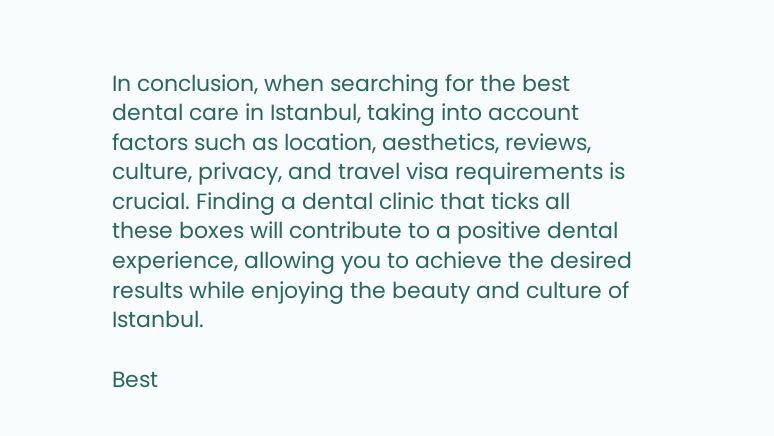In conclusion, when searching for the best dental care in Istanbul, taking into account factors such as location, aesthetics, reviews, culture, privacy, and travel visa requirements is crucial. Finding a dental clinic that ticks all these boxes will contribute to a positive dental experience, allowing you to achieve the desired results while enjoying the beauty and culture of Istanbul.

Best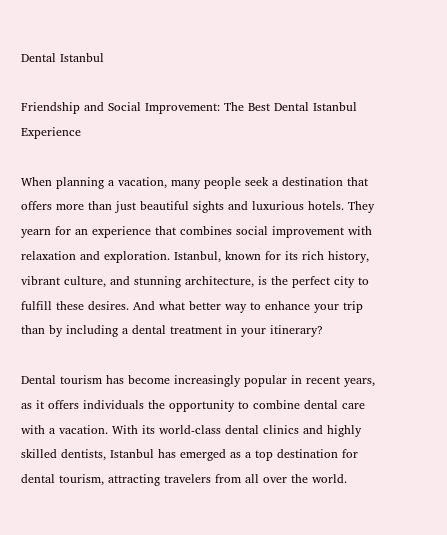Dental Istanbul

Friendship and Social Improvement: The Best Dental Istanbul Experience

When planning a vacation, many people seek a destination that offers more than just beautiful sights and luxurious hotels. They yearn for an experience that combines social improvement with relaxation and exploration. Istanbul, known for its rich history, vibrant culture, and stunning architecture, is the perfect city to fulfill these desires. And what better way to enhance your trip than by including a dental treatment in your itinerary?

Dental tourism has become increasingly popular in recent years, as it offers individuals the opportunity to combine dental care with a vacation. With its world-class dental clinics and highly skilled dentists, Istanbul has emerged as a top destination for dental tourism, attracting travelers from all over the world.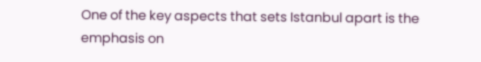One of the key aspects that sets Istanbul apart is the emphasis on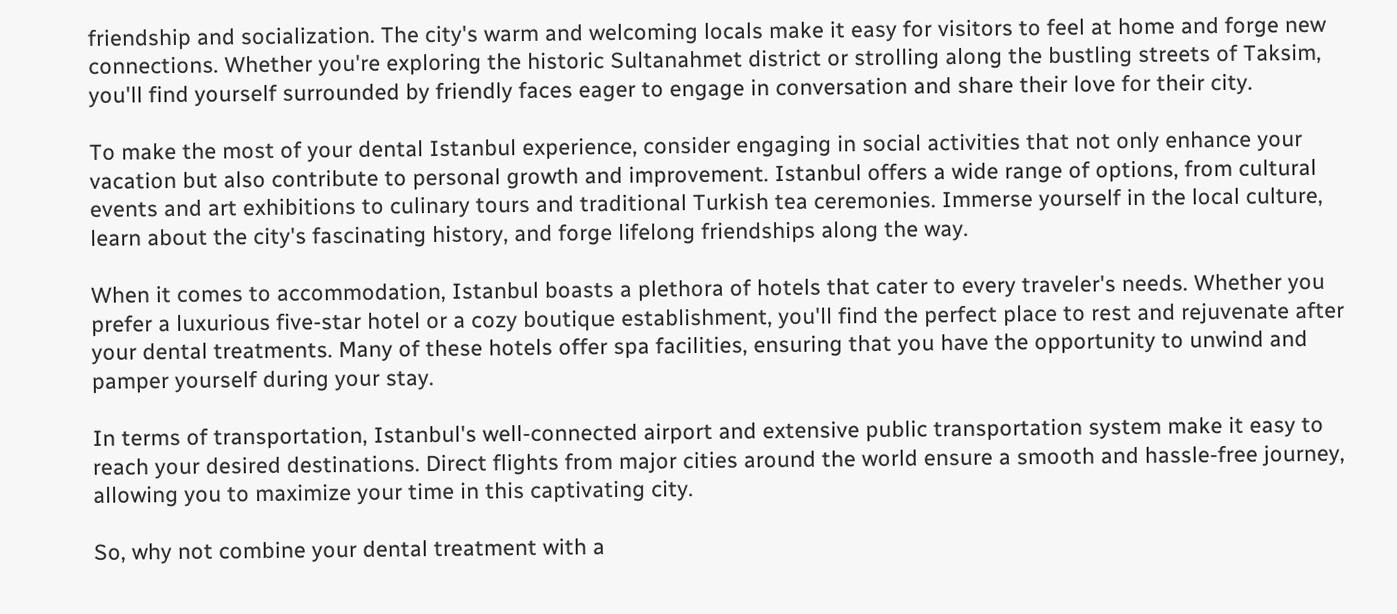friendship and socialization. The city's warm and welcoming locals make it easy for visitors to feel at home and forge new connections. Whether you're exploring the historic Sultanahmet district or strolling along the bustling streets of Taksim, you'll find yourself surrounded by friendly faces eager to engage in conversation and share their love for their city.

To make the most of your dental Istanbul experience, consider engaging in social activities that not only enhance your vacation but also contribute to personal growth and improvement. Istanbul offers a wide range of options, from cultural events and art exhibitions to culinary tours and traditional Turkish tea ceremonies. Immerse yourself in the local culture, learn about the city's fascinating history, and forge lifelong friendships along the way.

When it comes to accommodation, Istanbul boasts a plethora of hotels that cater to every traveler's needs. Whether you prefer a luxurious five-star hotel or a cozy boutique establishment, you'll find the perfect place to rest and rejuvenate after your dental treatments. Many of these hotels offer spa facilities, ensuring that you have the opportunity to unwind and pamper yourself during your stay.

In terms of transportation, Istanbul's well-connected airport and extensive public transportation system make it easy to reach your desired destinations. Direct flights from major cities around the world ensure a smooth and hassle-free journey, allowing you to maximize your time in this captivating city.

So, why not combine your dental treatment with a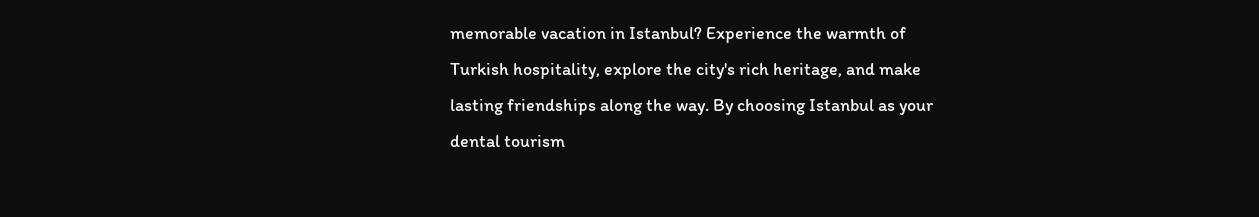memorable vacation in Istanbul? Experience the warmth of Turkish hospitality, explore the city's rich heritage, and make lasting friendships along the way. By choosing Istanbul as your dental tourism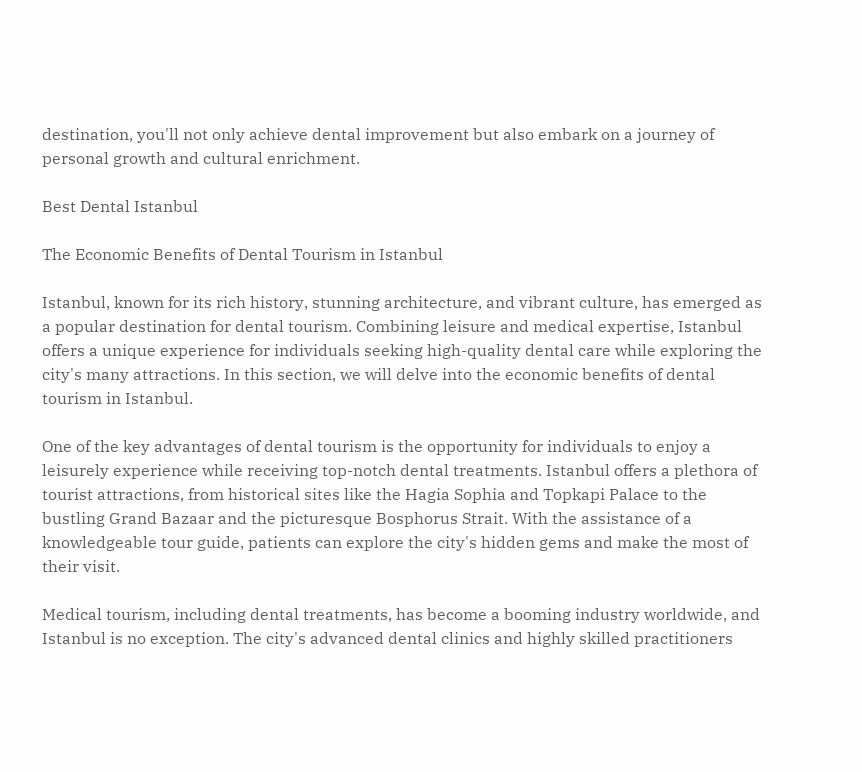destination, you'll not only achieve dental improvement but also embark on a journey of personal growth and cultural enrichment.

Best Dental Istanbul

The Economic Benefits of Dental Tourism in Istanbul

Istanbul, known for its rich history, stunning architecture, and vibrant culture, has emerged as a popular destination for dental tourism. Combining leisure and medical expertise, Istanbul offers a unique experience for individuals seeking high-quality dental care while exploring the city's many attractions. In this section, we will delve into the economic benefits of dental tourism in Istanbul.

One of the key advantages of dental tourism is the opportunity for individuals to enjoy a leisurely experience while receiving top-notch dental treatments. Istanbul offers a plethora of tourist attractions, from historical sites like the Hagia Sophia and Topkapi Palace to the bustling Grand Bazaar and the picturesque Bosphorus Strait. With the assistance of a knowledgeable tour guide, patients can explore the city's hidden gems and make the most of their visit.

Medical tourism, including dental treatments, has become a booming industry worldwide, and Istanbul is no exception. The city's advanced dental clinics and highly skilled practitioners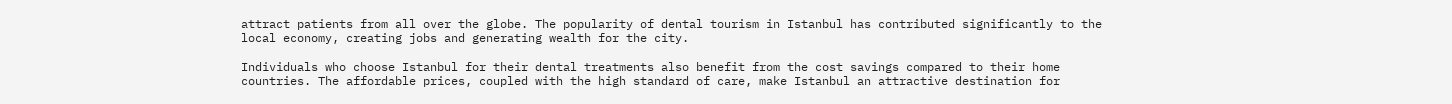attract patients from all over the globe. The popularity of dental tourism in Istanbul has contributed significantly to the local economy, creating jobs and generating wealth for the city.

Individuals who choose Istanbul for their dental treatments also benefit from the cost savings compared to their home countries. The affordable prices, coupled with the high standard of care, make Istanbul an attractive destination for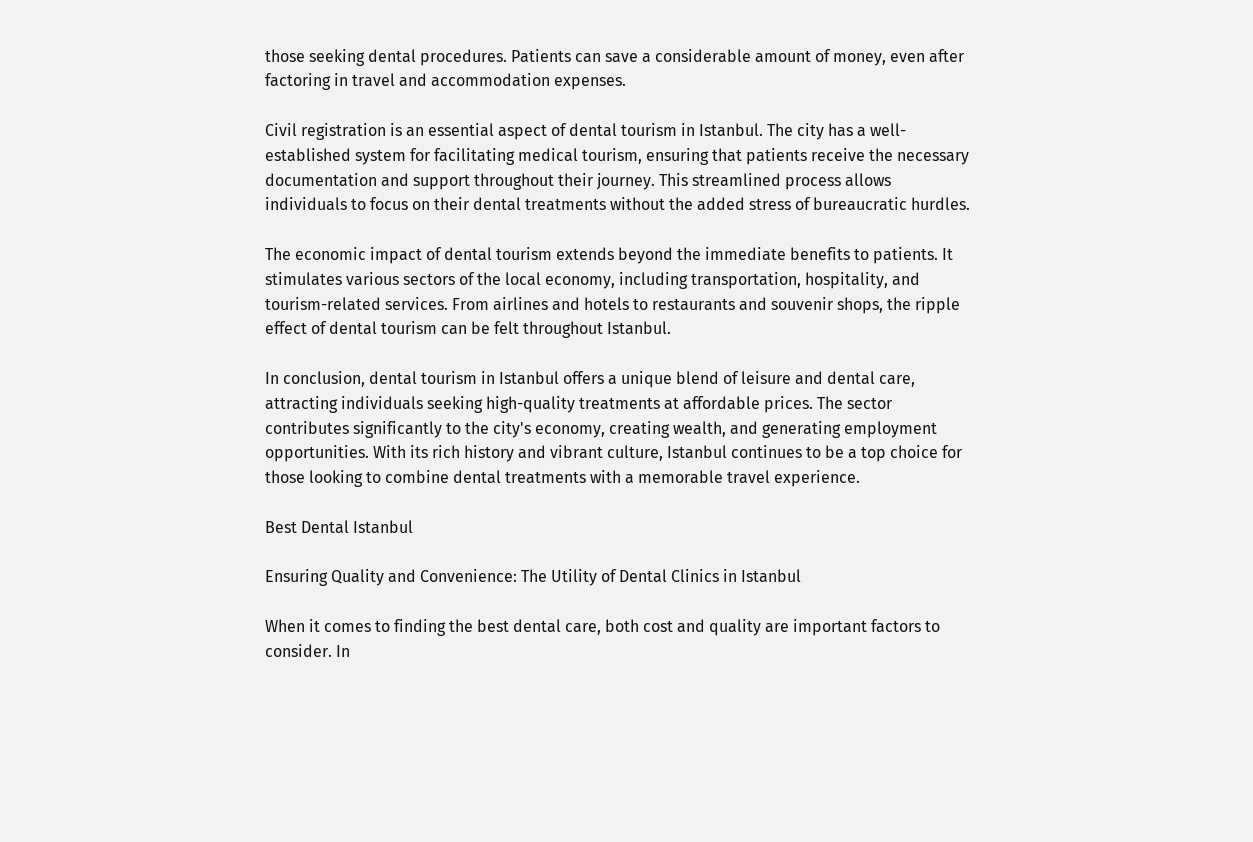those seeking dental procedures. Patients can save a considerable amount of money, even after factoring in travel and accommodation expenses.

Civil registration is an essential aspect of dental tourism in Istanbul. The city has a well-established system for facilitating medical tourism, ensuring that patients receive the necessary documentation and support throughout their journey. This streamlined process allows individuals to focus on their dental treatments without the added stress of bureaucratic hurdles.

The economic impact of dental tourism extends beyond the immediate benefits to patients. It stimulates various sectors of the local economy, including transportation, hospitality, and tourism-related services. From airlines and hotels to restaurants and souvenir shops, the ripple effect of dental tourism can be felt throughout Istanbul.

In conclusion, dental tourism in Istanbul offers a unique blend of leisure and dental care, attracting individuals seeking high-quality treatments at affordable prices. The sector contributes significantly to the city's economy, creating wealth, and generating employment opportunities. With its rich history and vibrant culture, Istanbul continues to be a top choice for those looking to combine dental treatments with a memorable travel experience.

Best Dental Istanbul

Ensuring Quality and Convenience: The Utility of Dental Clinics in Istanbul

When it comes to finding the best dental care, both cost and quality are important factors to consider. In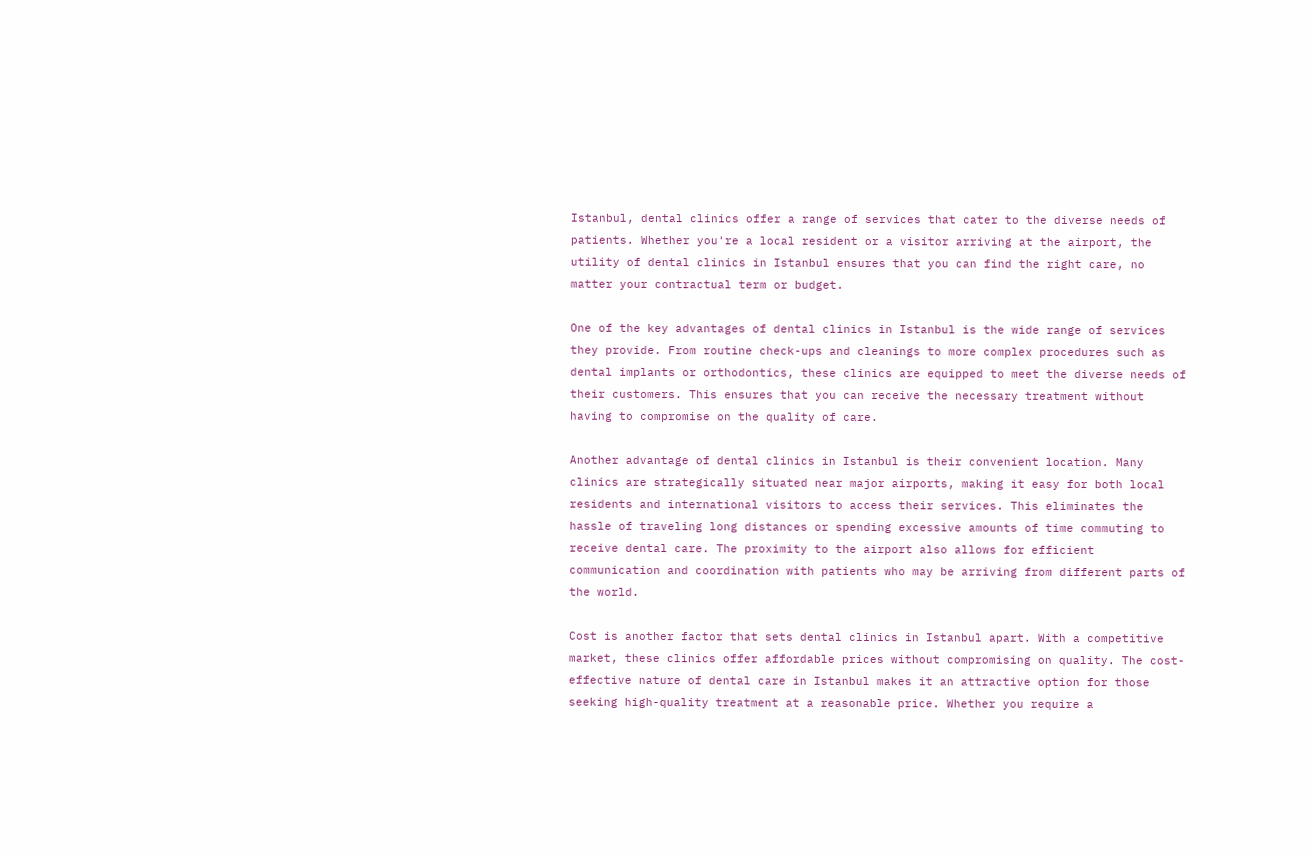Istanbul, dental clinics offer a range of services that cater to the diverse needs of patients. Whether you're a local resident or a visitor arriving at the airport, the utility of dental clinics in Istanbul ensures that you can find the right care, no matter your contractual term or budget.

One of the key advantages of dental clinics in Istanbul is the wide range of services they provide. From routine check-ups and cleanings to more complex procedures such as dental implants or orthodontics, these clinics are equipped to meet the diverse needs of their customers. This ensures that you can receive the necessary treatment without having to compromise on the quality of care.

Another advantage of dental clinics in Istanbul is their convenient location. Many clinics are strategically situated near major airports, making it easy for both local residents and international visitors to access their services. This eliminates the hassle of traveling long distances or spending excessive amounts of time commuting to receive dental care. The proximity to the airport also allows for efficient communication and coordination with patients who may be arriving from different parts of the world.

Cost is another factor that sets dental clinics in Istanbul apart. With a competitive market, these clinics offer affordable prices without compromising on quality. The cost-effective nature of dental care in Istanbul makes it an attractive option for those seeking high-quality treatment at a reasonable price. Whether you require a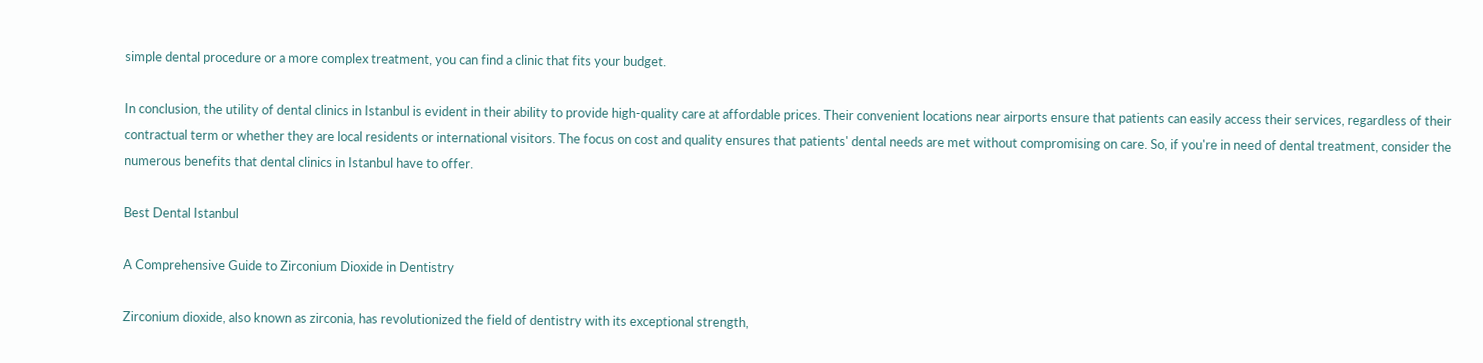simple dental procedure or a more complex treatment, you can find a clinic that fits your budget.

In conclusion, the utility of dental clinics in Istanbul is evident in their ability to provide high-quality care at affordable prices. Their convenient locations near airports ensure that patients can easily access their services, regardless of their contractual term or whether they are local residents or international visitors. The focus on cost and quality ensures that patients' dental needs are met without compromising on care. So, if you're in need of dental treatment, consider the numerous benefits that dental clinics in Istanbul have to offer.

Best Dental Istanbul

A Comprehensive Guide to Zirconium Dioxide in Dentistry

Zirconium dioxide, also known as zirconia, has revolutionized the field of dentistry with its exceptional strength,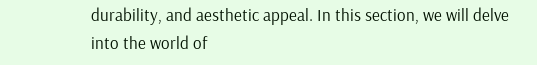durability, and aesthetic appeal. In this section, we will delve into the world of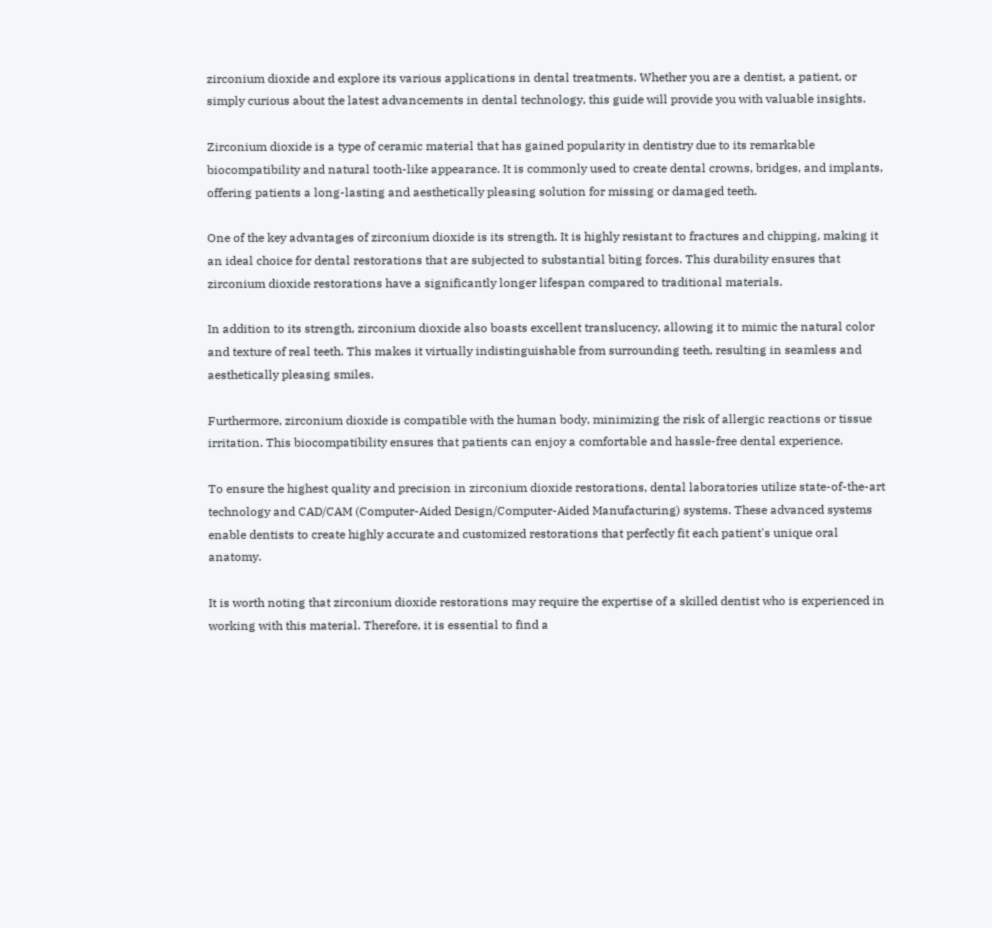zirconium dioxide and explore its various applications in dental treatments. Whether you are a dentist, a patient, or simply curious about the latest advancements in dental technology, this guide will provide you with valuable insights.

Zirconium dioxide is a type of ceramic material that has gained popularity in dentistry due to its remarkable biocompatibility and natural tooth-like appearance. It is commonly used to create dental crowns, bridges, and implants, offering patients a long-lasting and aesthetically pleasing solution for missing or damaged teeth.

One of the key advantages of zirconium dioxide is its strength. It is highly resistant to fractures and chipping, making it an ideal choice for dental restorations that are subjected to substantial biting forces. This durability ensures that zirconium dioxide restorations have a significantly longer lifespan compared to traditional materials.

In addition to its strength, zirconium dioxide also boasts excellent translucency, allowing it to mimic the natural color and texture of real teeth. This makes it virtually indistinguishable from surrounding teeth, resulting in seamless and aesthetically pleasing smiles.

Furthermore, zirconium dioxide is compatible with the human body, minimizing the risk of allergic reactions or tissue irritation. This biocompatibility ensures that patients can enjoy a comfortable and hassle-free dental experience.

To ensure the highest quality and precision in zirconium dioxide restorations, dental laboratories utilize state-of-the-art technology and CAD/CAM (Computer-Aided Design/Computer-Aided Manufacturing) systems. These advanced systems enable dentists to create highly accurate and customized restorations that perfectly fit each patient's unique oral anatomy.

It is worth noting that zirconium dioxide restorations may require the expertise of a skilled dentist who is experienced in working with this material. Therefore, it is essential to find a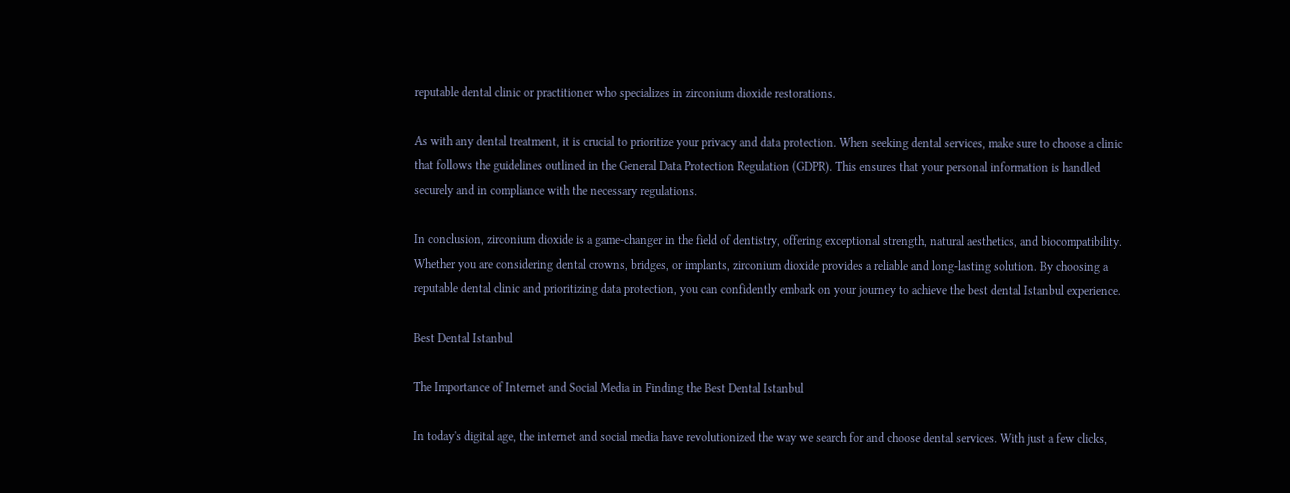reputable dental clinic or practitioner who specializes in zirconium dioxide restorations.

As with any dental treatment, it is crucial to prioritize your privacy and data protection. When seeking dental services, make sure to choose a clinic that follows the guidelines outlined in the General Data Protection Regulation (GDPR). This ensures that your personal information is handled securely and in compliance with the necessary regulations.

In conclusion, zirconium dioxide is a game-changer in the field of dentistry, offering exceptional strength, natural aesthetics, and biocompatibility. Whether you are considering dental crowns, bridges, or implants, zirconium dioxide provides a reliable and long-lasting solution. By choosing a reputable dental clinic and prioritizing data protection, you can confidently embark on your journey to achieve the best dental Istanbul experience.

Best Dental Istanbul

The Importance of Internet and Social Media in Finding the Best Dental Istanbul

In today's digital age, the internet and social media have revolutionized the way we search for and choose dental services. With just a few clicks,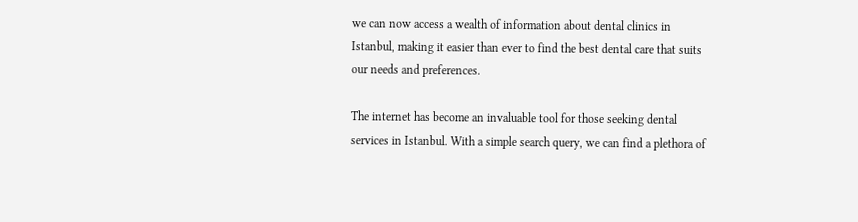we can now access a wealth of information about dental clinics in Istanbul, making it easier than ever to find the best dental care that suits our needs and preferences.

The internet has become an invaluable tool for those seeking dental services in Istanbul. With a simple search query, we can find a plethora of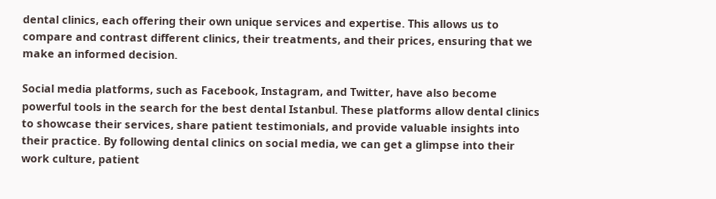dental clinics, each offering their own unique services and expertise. This allows us to compare and contrast different clinics, their treatments, and their prices, ensuring that we make an informed decision.

Social media platforms, such as Facebook, Instagram, and Twitter, have also become powerful tools in the search for the best dental Istanbul. These platforms allow dental clinics to showcase their services, share patient testimonials, and provide valuable insights into their practice. By following dental clinics on social media, we can get a glimpse into their work culture, patient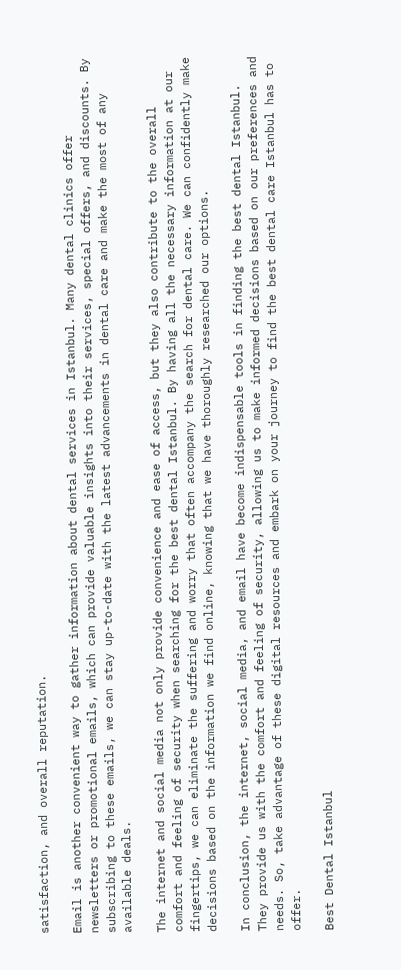satisfaction, and overall reputation.

Email is another convenient way to gather information about dental services in Istanbul. Many dental clinics offer newsletters or promotional emails, which can provide valuable insights into their services, special offers, and discounts. By subscribing to these emails, we can stay up-to-date with the latest advancements in dental care and make the most of any available deals.

The internet and social media not only provide convenience and ease of access, but they also contribute to the overall comfort and feeling of security when searching for the best dental Istanbul. By having all the necessary information at our fingertips, we can eliminate the suffering and worry that often accompany the search for dental care. We can confidently make decisions based on the information we find online, knowing that we have thoroughly researched our options.

In conclusion, the internet, social media, and email have become indispensable tools in finding the best dental Istanbul. They provide us with the comfort and feeling of security, allowing us to make informed decisions based on our preferences and needs. So, take advantage of these digital resources and embark on your journey to find the best dental care Istanbul has to offer.

Best Dental Istanbul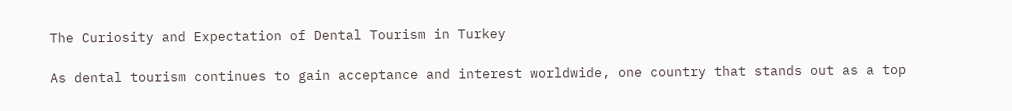The Curiosity and Expectation of Dental Tourism in Turkey

As dental tourism continues to gain acceptance and interest worldwide, one country that stands out as a top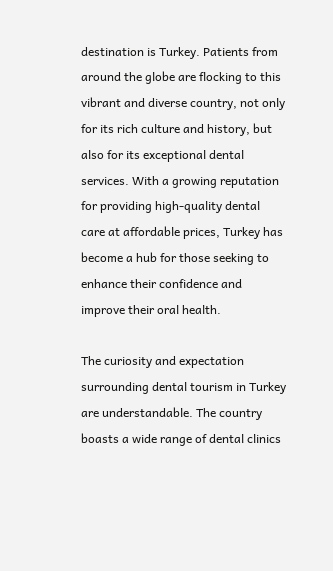destination is Turkey. Patients from around the globe are flocking to this vibrant and diverse country, not only for its rich culture and history, but also for its exceptional dental services. With a growing reputation for providing high-quality dental care at affordable prices, Turkey has become a hub for those seeking to enhance their confidence and improve their oral health.

The curiosity and expectation surrounding dental tourism in Turkey are understandable. The country boasts a wide range of dental clinics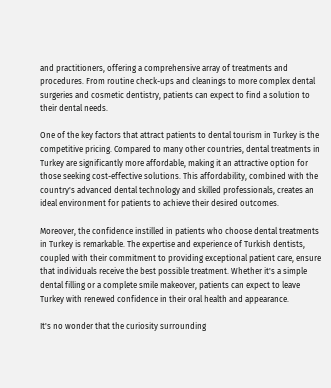and practitioners, offering a comprehensive array of treatments and procedures. From routine check-ups and cleanings to more complex dental surgeries and cosmetic dentistry, patients can expect to find a solution to their dental needs.

One of the key factors that attract patients to dental tourism in Turkey is the competitive pricing. Compared to many other countries, dental treatments in Turkey are significantly more affordable, making it an attractive option for those seeking cost-effective solutions. This affordability, combined with the country's advanced dental technology and skilled professionals, creates an ideal environment for patients to achieve their desired outcomes.

Moreover, the confidence instilled in patients who choose dental treatments in Turkey is remarkable. The expertise and experience of Turkish dentists, coupled with their commitment to providing exceptional patient care, ensure that individuals receive the best possible treatment. Whether it's a simple dental filling or a complete smile makeover, patients can expect to leave Turkey with renewed confidence in their oral health and appearance.

It's no wonder that the curiosity surrounding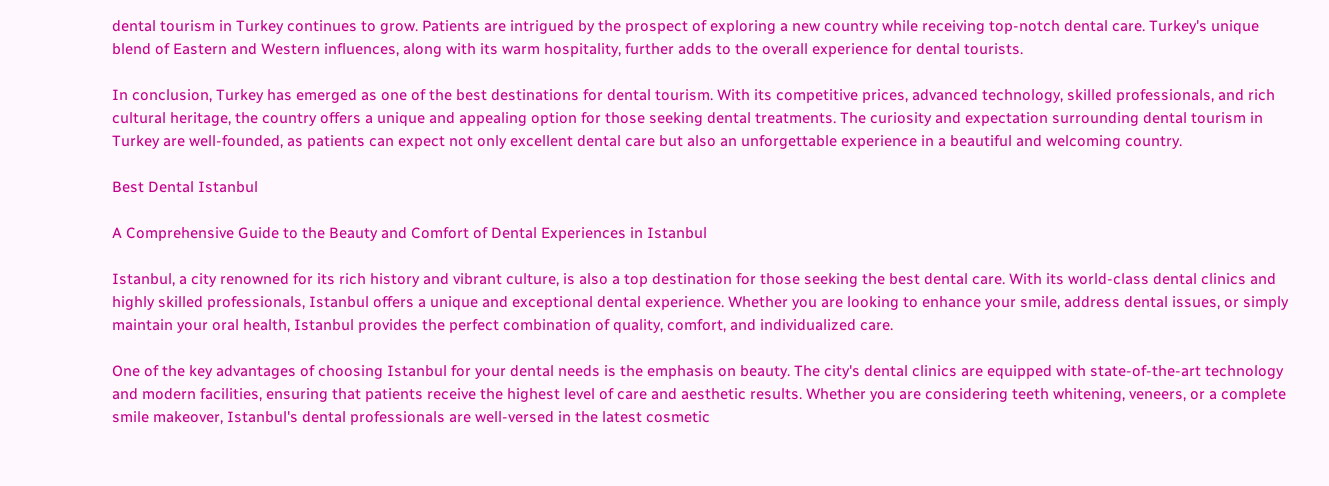dental tourism in Turkey continues to grow. Patients are intrigued by the prospect of exploring a new country while receiving top-notch dental care. Turkey's unique blend of Eastern and Western influences, along with its warm hospitality, further adds to the overall experience for dental tourists.

In conclusion, Turkey has emerged as one of the best destinations for dental tourism. With its competitive prices, advanced technology, skilled professionals, and rich cultural heritage, the country offers a unique and appealing option for those seeking dental treatments. The curiosity and expectation surrounding dental tourism in Turkey are well-founded, as patients can expect not only excellent dental care but also an unforgettable experience in a beautiful and welcoming country.

Best Dental Istanbul

A Comprehensive Guide to the Beauty and Comfort of Dental Experiences in Istanbul

Istanbul, a city renowned for its rich history and vibrant culture, is also a top destination for those seeking the best dental care. With its world-class dental clinics and highly skilled professionals, Istanbul offers a unique and exceptional dental experience. Whether you are looking to enhance your smile, address dental issues, or simply maintain your oral health, Istanbul provides the perfect combination of quality, comfort, and individualized care.

One of the key advantages of choosing Istanbul for your dental needs is the emphasis on beauty. The city's dental clinics are equipped with state-of-the-art technology and modern facilities, ensuring that patients receive the highest level of care and aesthetic results. Whether you are considering teeth whitening, veneers, or a complete smile makeover, Istanbul's dental professionals are well-versed in the latest cosmetic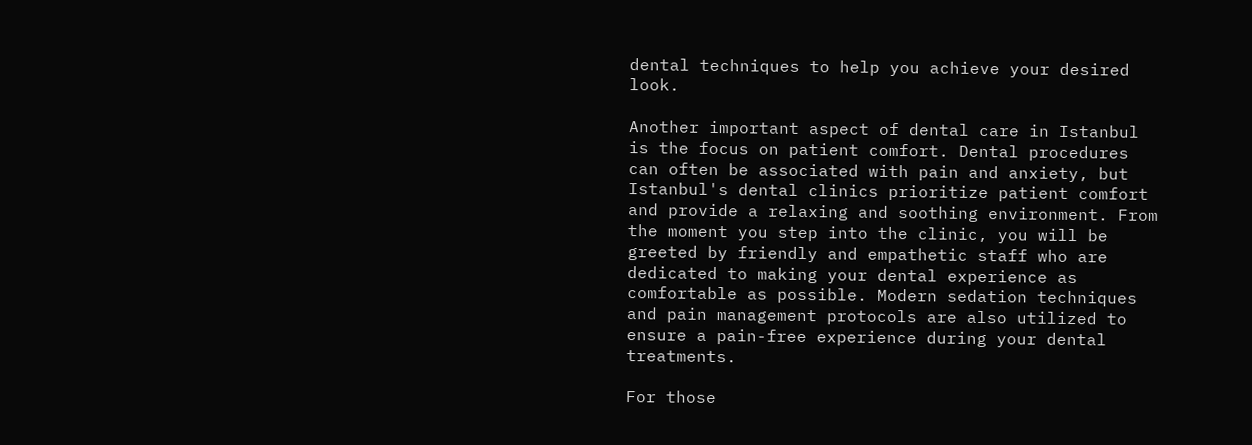dental techniques to help you achieve your desired look.

Another important aspect of dental care in Istanbul is the focus on patient comfort. Dental procedures can often be associated with pain and anxiety, but Istanbul's dental clinics prioritize patient comfort and provide a relaxing and soothing environment. From the moment you step into the clinic, you will be greeted by friendly and empathetic staff who are dedicated to making your dental experience as comfortable as possible. Modern sedation techniques and pain management protocols are also utilized to ensure a pain-free experience during your dental treatments.

For those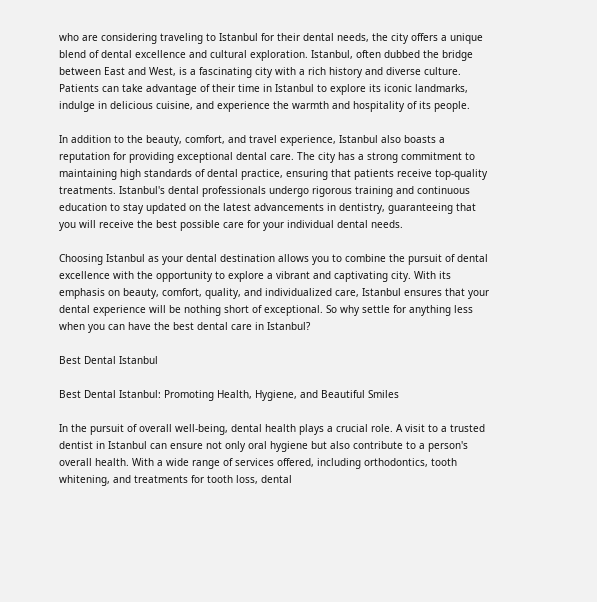who are considering traveling to Istanbul for their dental needs, the city offers a unique blend of dental excellence and cultural exploration. Istanbul, often dubbed the bridge between East and West, is a fascinating city with a rich history and diverse culture. Patients can take advantage of their time in Istanbul to explore its iconic landmarks, indulge in delicious cuisine, and experience the warmth and hospitality of its people.

In addition to the beauty, comfort, and travel experience, Istanbul also boasts a reputation for providing exceptional dental care. The city has a strong commitment to maintaining high standards of dental practice, ensuring that patients receive top-quality treatments. Istanbul's dental professionals undergo rigorous training and continuous education to stay updated on the latest advancements in dentistry, guaranteeing that you will receive the best possible care for your individual dental needs.

Choosing Istanbul as your dental destination allows you to combine the pursuit of dental excellence with the opportunity to explore a vibrant and captivating city. With its emphasis on beauty, comfort, quality, and individualized care, Istanbul ensures that your dental experience will be nothing short of exceptional. So why settle for anything less when you can have the best dental care in Istanbul?

Best Dental Istanbul

Best Dental Istanbul: Promoting Health, Hygiene, and Beautiful Smiles

In the pursuit of overall well-being, dental health plays a crucial role. A visit to a trusted dentist in Istanbul can ensure not only oral hygiene but also contribute to a person's overall health. With a wide range of services offered, including orthodontics, tooth whitening, and treatments for tooth loss, dental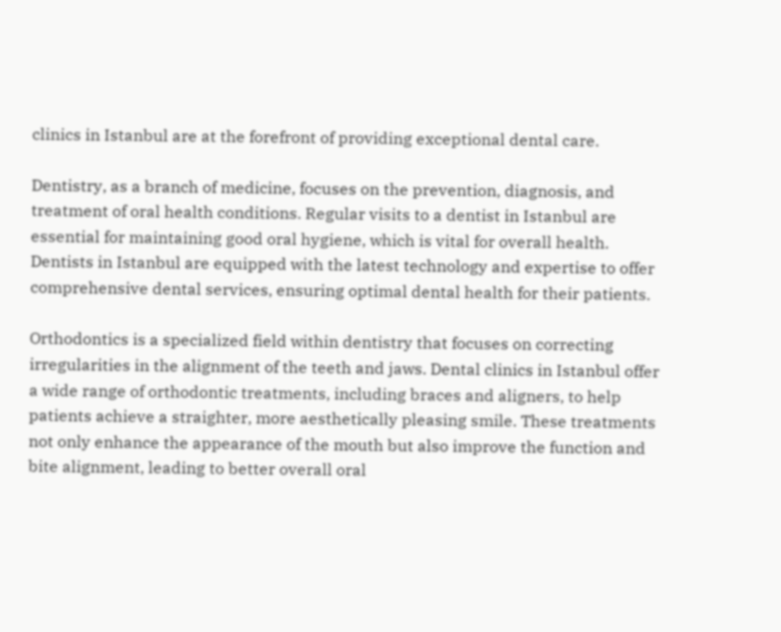clinics in Istanbul are at the forefront of providing exceptional dental care.

Dentistry, as a branch of medicine, focuses on the prevention, diagnosis, and treatment of oral health conditions. Regular visits to a dentist in Istanbul are essential for maintaining good oral hygiene, which is vital for overall health. Dentists in Istanbul are equipped with the latest technology and expertise to offer comprehensive dental services, ensuring optimal dental health for their patients.

Orthodontics is a specialized field within dentistry that focuses on correcting irregularities in the alignment of the teeth and jaws. Dental clinics in Istanbul offer a wide range of orthodontic treatments, including braces and aligners, to help patients achieve a straighter, more aesthetically pleasing smile. These treatments not only enhance the appearance of the mouth but also improve the function and bite alignment, leading to better overall oral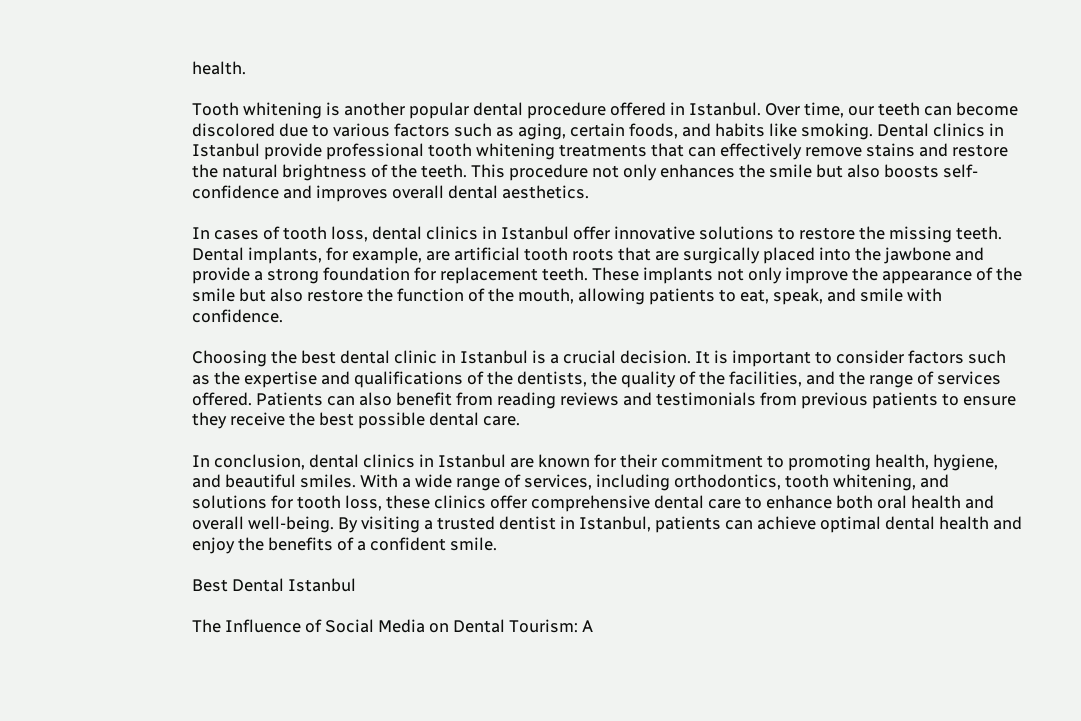health.

Tooth whitening is another popular dental procedure offered in Istanbul. Over time, our teeth can become discolored due to various factors such as aging, certain foods, and habits like smoking. Dental clinics in Istanbul provide professional tooth whitening treatments that can effectively remove stains and restore the natural brightness of the teeth. This procedure not only enhances the smile but also boosts self-confidence and improves overall dental aesthetics.

In cases of tooth loss, dental clinics in Istanbul offer innovative solutions to restore the missing teeth. Dental implants, for example, are artificial tooth roots that are surgically placed into the jawbone and provide a strong foundation for replacement teeth. These implants not only improve the appearance of the smile but also restore the function of the mouth, allowing patients to eat, speak, and smile with confidence.

Choosing the best dental clinic in Istanbul is a crucial decision. It is important to consider factors such as the expertise and qualifications of the dentists, the quality of the facilities, and the range of services offered. Patients can also benefit from reading reviews and testimonials from previous patients to ensure they receive the best possible dental care.

In conclusion, dental clinics in Istanbul are known for their commitment to promoting health, hygiene, and beautiful smiles. With a wide range of services, including orthodontics, tooth whitening, and solutions for tooth loss, these clinics offer comprehensive dental care to enhance both oral health and overall well-being. By visiting a trusted dentist in Istanbul, patients can achieve optimal dental health and enjoy the benefits of a confident smile.

Best Dental Istanbul

The Influence of Social Media on Dental Tourism: A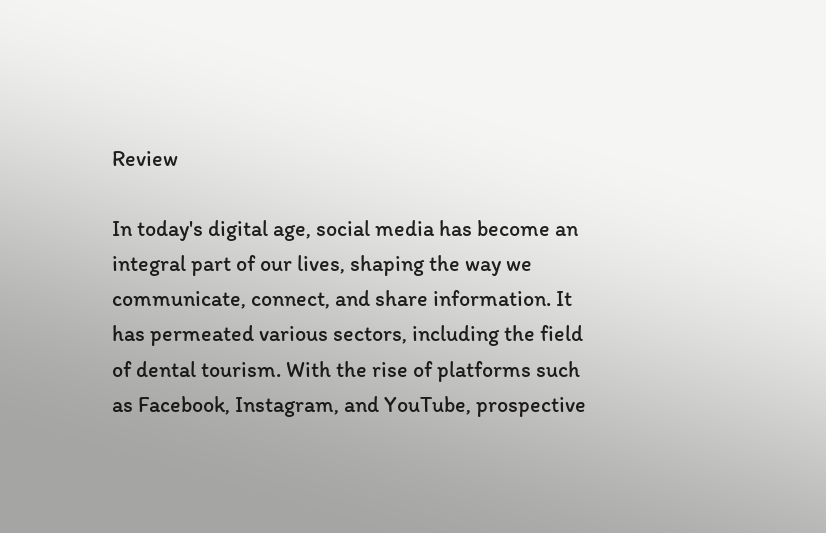Review

In today's digital age, social media has become an integral part of our lives, shaping the way we communicate, connect, and share information. It has permeated various sectors, including the field of dental tourism. With the rise of platforms such as Facebook, Instagram, and YouTube, prospective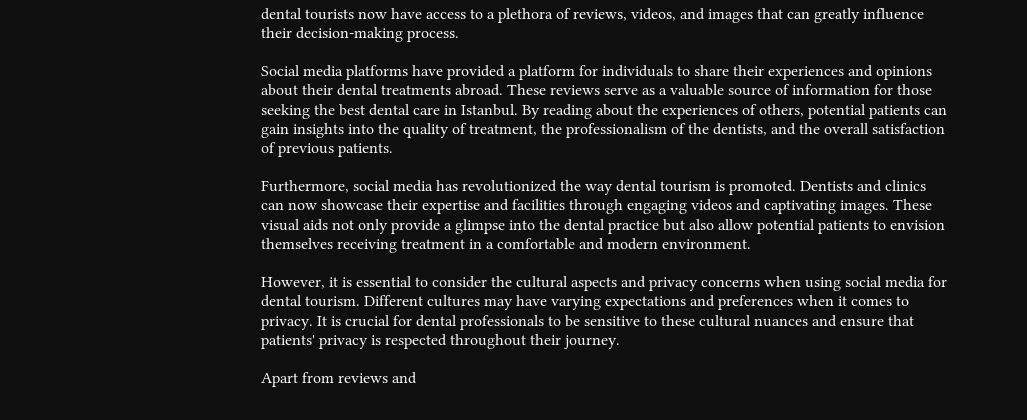dental tourists now have access to a plethora of reviews, videos, and images that can greatly influence their decision-making process.

Social media platforms have provided a platform for individuals to share their experiences and opinions about their dental treatments abroad. These reviews serve as a valuable source of information for those seeking the best dental care in Istanbul. By reading about the experiences of others, potential patients can gain insights into the quality of treatment, the professionalism of the dentists, and the overall satisfaction of previous patients.

Furthermore, social media has revolutionized the way dental tourism is promoted. Dentists and clinics can now showcase their expertise and facilities through engaging videos and captivating images. These visual aids not only provide a glimpse into the dental practice but also allow potential patients to envision themselves receiving treatment in a comfortable and modern environment.

However, it is essential to consider the cultural aspects and privacy concerns when using social media for dental tourism. Different cultures may have varying expectations and preferences when it comes to privacy. It is crucial for dental professionals to be sensitive to these cultural nuances and ensure that patients' privacy is respected throughout their journey.

Apart from reviews and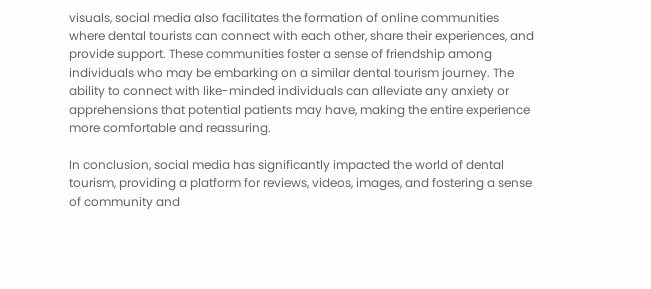visuals, social media also facilitates the formation of online communities where dental tourists can connect with each other, share their experiences, and provide support. These communities foster a sense of friendship among individuals who may be embarking on a similar dental tourism journey. The ability to connect with like-minded individuals can alleviate any anxiety or apprehensions that potential patients may have, making the entire experience more comfortable and reassuring.

In conclusion, social media has significantly impacted the world of dental tourism, providing a platform for reviews, videos, images, and fostering a sense of community and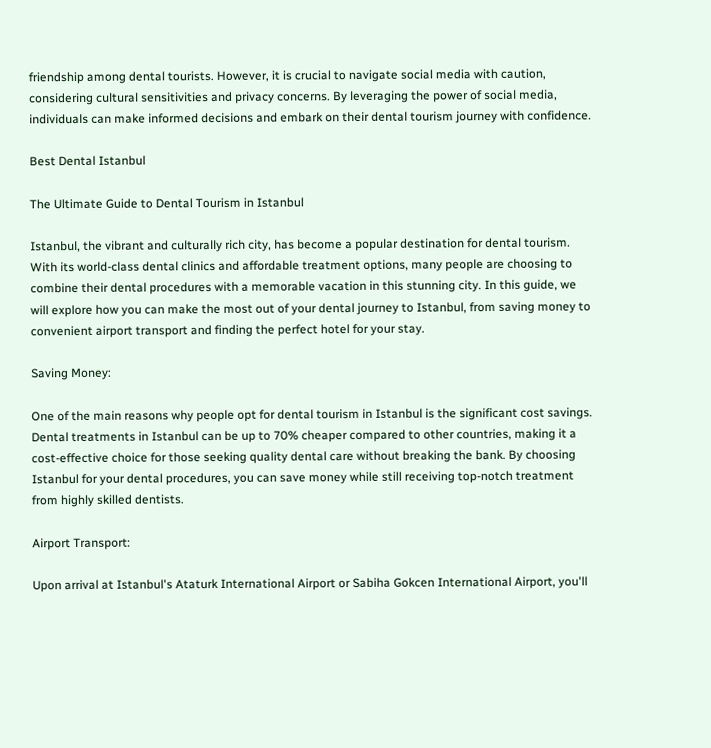friendship among dental tourists. However, it is crucial to navigate social media with caution, considering cultural sensitivities and privacy concerns. By leveraging the power of social media, individuals can make informed decisions and embark on their dental tourism journey with confidence.

Best Dental Istanbul

The Ultimate Guide to Dental Tourism in Istanbul

Istanbul, the vibrant and culturally rich city, has become a popular destination for dental tourism. With its world-class dental clinics and affordable treatment options, many people are choosing to combine their dental procedures with a memorable vacation in this stunning city. In this guide, we will explore how you can make the most out of your dental journey to Istanbul, from saving money to convenient airport transport and finding the perfect hotel for your stay.

Saving Money:

One of the main reasons why people opt for dental tourism in Istanbul is the significant cost savings. Dental treatments in Istanbul can be up to 70% cheaper compared to other countries, making it a cost-effective choice for those seeking quality dental care without breaking the bank. By choosing Istanbul for your dental procedures, you can save money while still receiving top-notch treatment from highly skilled dentists.

Airport Transport:

Upon arrival at Istanbul's Ataturk International Airport or Sabiha Gokcen International Airport, you'll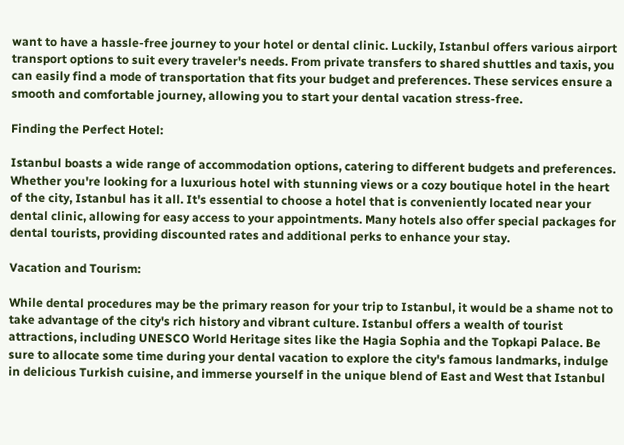want to have a hassle-free journey to your hotel or dental clinic. Luckily, Istanbul offers various airport transport options to suit every traveler's needs. From private transfers to shared shuttles and taxis, you can easily find a mode of transportation that fits your budget and preferences. These services ensure a smooth and comfortable journey, allowing you to start your dental vacation stress-free.

Finding the Perfect Hotel:

Istanbul boasts a wide range of accommodation options, catering to different budgets and preferences. Whether you're looking for a luxurious hotel with stunning views or a cozy boutique hotel in the heart of the city, Istanbul has it all. It's essential to choose a hotel that is conveniently located near your dental clinic, allowing for easy access to your appointments. Many hotels also offer special packages for dental tourists, providing discounted rates and additional perks to enhance your stay.

Vacation and Tourism:

While dental procedures may be the primary reason for your trip to Istanbul, it would be a shame not to take advantage of the city's rich history and vibrant culture. Istanbul offers a wealth of tourist attractions, including UNESCO World Heritage sites like the Hagia Sophia and the Topkapi Palace. Be sure to allocate some time during your dental vacation to explore the city's famous landmarks, indulge in delicious Turkish cuisine, and immerse yourself in the unique blend of East and West that Istanbul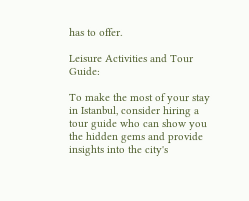has to offer.

Leisure Activities and Tour Guide:

To make the most of your stay in Istanbul, consider hiring a tour guide who can show you the hidden gems and provide insights into the city's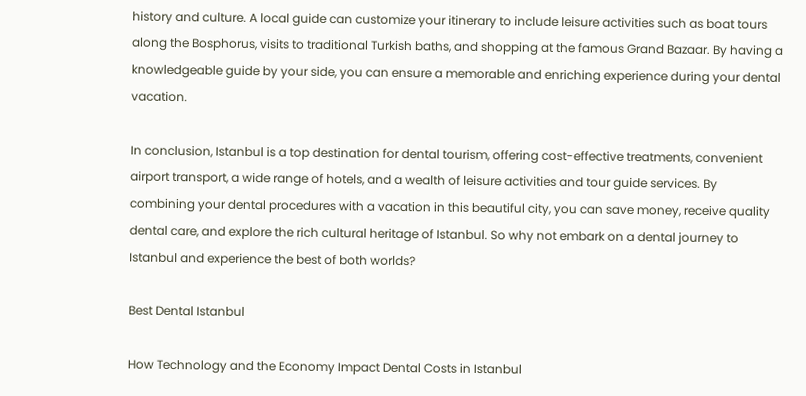history and culture. A local guide can customize your itinerary to include leisure activities such as boat tours along the Bosphorus, visits to traditional Turkish baths, and shopping at the famous Grand Bazaar. By having a knowledgeable guide by your side, you can ensure a memorable and enriching experience during your dental vacation.

In conclusion, Istanbul is a top destination for dental tourism, offering cost-effective treatments, convenient airport transport, a wide range of hotels, and a wealth of leisure activities and tour guide services. By combining your dental procedures with a vacation in this beautiful city, you can save money, receive quality dental care, and explore the rich cultural heritage of Istanbul. So why not embark on a dental journey to Istanbul and experience the best of both worlds?

Best Dental Istanbul

How Technology and the Economy Impact Dental Costs in Istanbul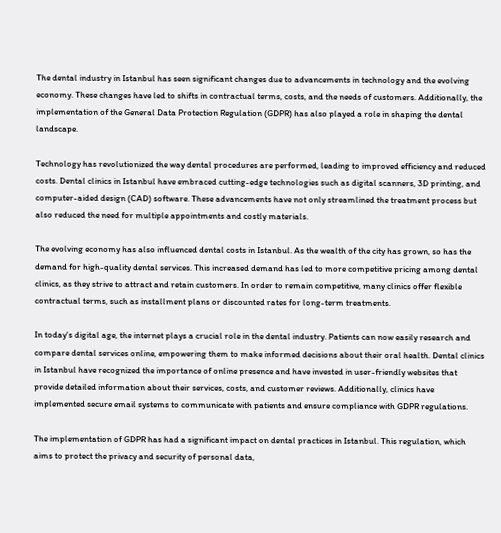The dental industry in Istanbul has seen significant changes due to advancements in technology and the evolving economy. These changes have led to shifts in contractual terms, costs, and the needs of customers. Additionally, the implementation of the General Data Protection Regulation (GDPR) has also played a role in shaping the dental landscape.

Technology has revolutionized the way dental procedures are performed, leading to improved efficiency and reduced costs. Dental clinics in Istanbul have embraced cutting-edge technologies such as digital scanners, 3D printing, and computer-aided design (CAD) software. These advancements have not only streamlined the treatment process but also reduced the need for multiple appointments and costly materials.

The evolving economy has also influenced dental costs in Istanbul. As the wealth of the city has grown, so has the demand for high-quality dental services. This increased demand has led to more competitive pricing among dental clinics, as they strive to attract and retain customers. In order to remain competitive, many clinics offer flexible contractual terms, such as installment plans or discounted rates for long-term treatments.

In today's digital age, the internet plays a crucial role in the dental industry. Patients can now easily research and compare dental services online, empowering them to make informed decisions about their oral health. Dental clinics in Istanbul have recognized the importance of online presence and have invested in user-friendly websites that provide detailed information about their services, costs, and customer reviews. Additionally, clinics have implemented secure email systems to communicate with patients and ensure compliance with GDPR regulations.

The implementation of GDPR has had a significant impact on dental practices in Istanbul. This regulation, which aims to protect the privacy and security of personal data,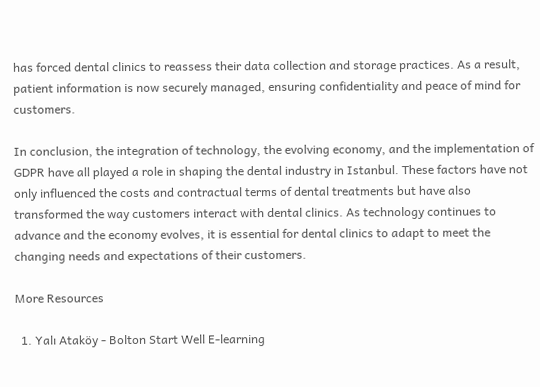has forced dental clinics to reassess their data collection and storage practices. As a result, patient information is now securely managed, ensuring confidentiality and peace of mind for customers.

In conclusion, the integration of technology, the evolving economy, and the implementation of GDPR have all played a role in shaping the dental industry in Istanbul. These factors have not only influenced the costs and contractual terms of dental treatments but have also transformed the way customers interact with dental clinics. As technology continues to advance and the economy evolves, it is essential for dental clinics to adapt to meet the changing needs and expectations of their customers.

More Resources

  1. Yalı Ataköy - Bolton Start Well E-learning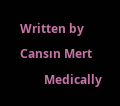Written by Cansın Mert
        Medically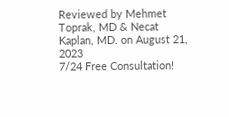Reviewed by Mehmet Toprak, MD & Necat Kaplan, MD. on August 21, 2023
7/24 Free Consultation!